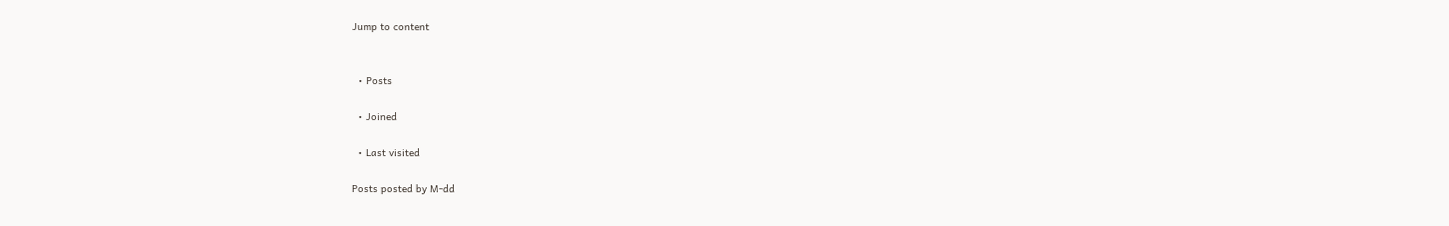Jump to content


  • Posts

  • Joined

  • Last visited

Posts posted by M-dd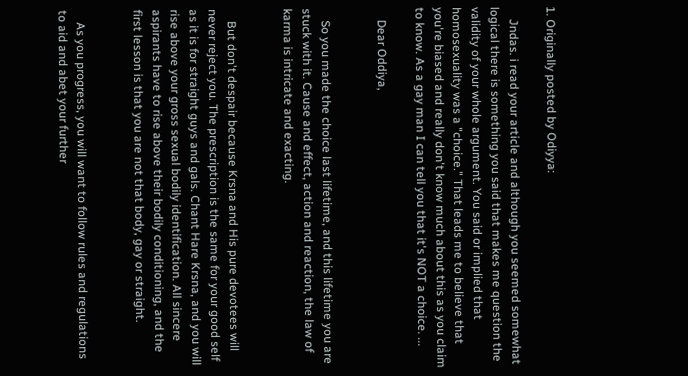1. Originally posted by Odiyya:

    Jndas. i read your article and although you seemed somewhat logical there is something you said that makes me question the validity of your whole argument. You said or implied that homosexuality was a "choice." That leads me to believe that you're biased and really don't know much about this as you claim to know. As a gay man I can tell you that it's NOT a choice. ...

    Dear Oddiya,


    So you made the choice last lifetime, and this lifetime you are stuck with it. Cause and effect, action and reaction, the law of karma is intricate and exacting.


    But don't despair because Krsna and His pure devotees will never reject you. The prescription is the same for your good self as it is for straight guys and gals. Chant Hare Krsna, and you will rise above your gross sexual bodily identification. All sincere aspirants have to rise above their bodily conditioning, and the first lesson is that you are not that body, gay or straight.


    As you progress, you will want to follow rules and regulations to aid and abet your further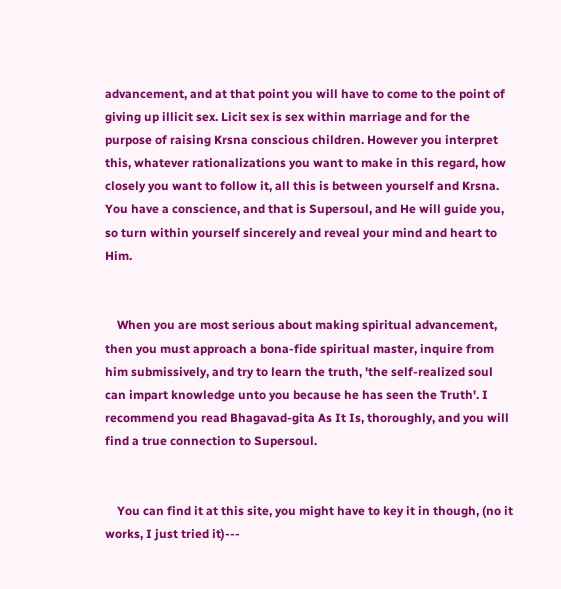advancement, and at that point you will have to come to the point of giving up illicit sex. Licit sex is sex within marriage and for the purpose of raising Krsna conscious children. However you interpret this, whatever rationalizations you want to make in this regard, how closely you want to follow it, all this is between yourself and Krsna. You have a conscience, and that is Supersoul, and He will guide you, so turn within yourself sincerely and reveal your mind and heart to Him.


    When you are most serious about making spiritual advancement, then you must approach a bona-fide spiritual master, inquire from him submissively, and try to learn the truth, 'the self-realized soul can impart knowledge unto you because he has seen the Truth'. I recommend you read Bhagavad-gita As It Is, thoroughly, and you will find a true connection to Supersoul.


    You can find it at this site, you might have to key it in though, (no it works, I just tried it)---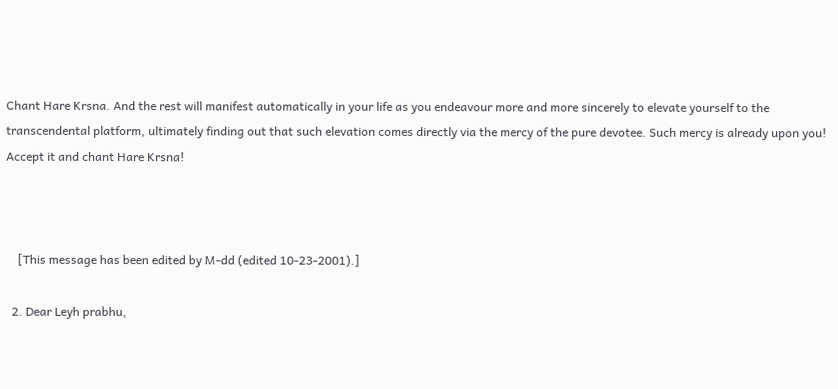Chant Hare Krsna. And the rest will manifest automatically in your life as you endeavour more and more sincerely to elevate yourself to the transcendental platform, ultimately finding out that such elevation comes directly via the mercy of the pure devotee. Such mercy is already upon you! Accept it and chant Hare Krsna!



    [This message has been edited by M-dd (edited 10-23-2001).]

  2. Dear Leyh prabhu,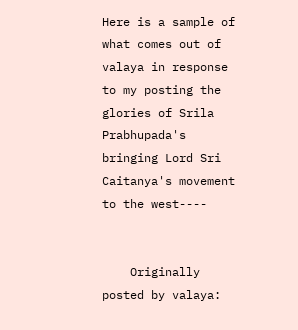Here is a sample of what comes out of valaya in response to my posting the glories of Srila Prabhupada's bringing Lord Sri Caitanya's movement to the west----


    Originally posted by valaya: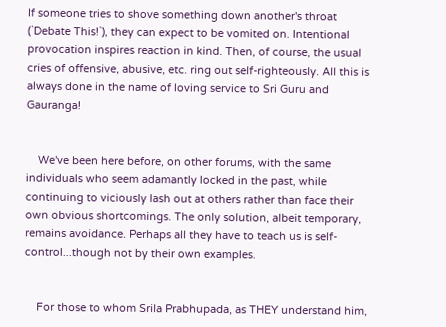If someone tries to shove something down another's throat (`Debate This!`), they can expect to be vomited on. Intentional provocation inspires reaction in kind. Then, of course, the usual cries of offensive, abusive, etc. ring out self-righteously. All this is always done in the name of loving service to Sri Guru and Gauranga!


    We've been here before, on other forums, with the same individuals who seem adamantly locked in the past, while continuing to viciously lash out at others rather than face their own obvious shortcomings. The only solution, albeit temporary, remains avoidance. Perhaps all they have to teach us is self-control...though not by their own examples.


    For those to whom Srila Prabhupada, as THEY understand him,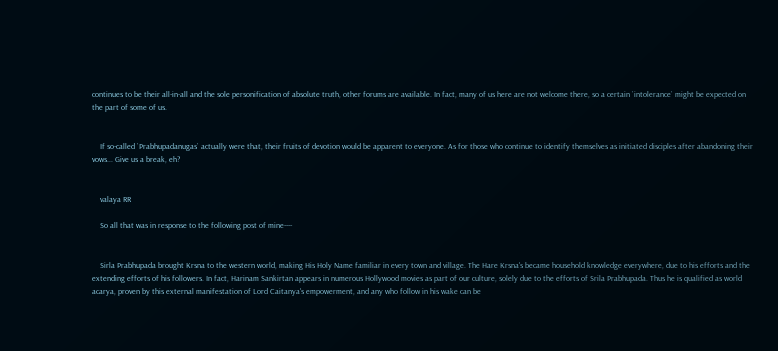continues to be their all-in-all and the sole personification of absolute truth, other forums are available. In fact, many of us here are not welcome there, so a certain `intolerance` might be expected on the part of some of us.


    If so-called `Prabhupadanugas` actually were that, their fruits of devotion would be apparent to everyone. As for those who continue to identify themselves as initiated disciples after abandoning their vows... Give us a break, eh?


    valaya RR

    So all that was in response to the following post of mine----


    Sirla Prabhupada brought Krsna to the western world, making His Holy Name familiar in every town and village. The Hare Krsna's became household knowledge everywhere, due to his efforts and the extending efforts of his followers. In fact, Harinam Sankirtan appears in numerous Hollywood movies as part of our culture, solely due to the efforts of Srila Prabhupada. Thus he is qualified as world acarya, proven by this external manifestation of Lord Caitanya's empowerment, and any who follow in his wake can be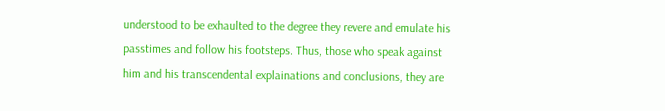understood to be exhaulted to the degree they revere and emulate his passtimes and follow his footsteps. Thus, those who speak against him and his transcendental explainations and conclusions, they are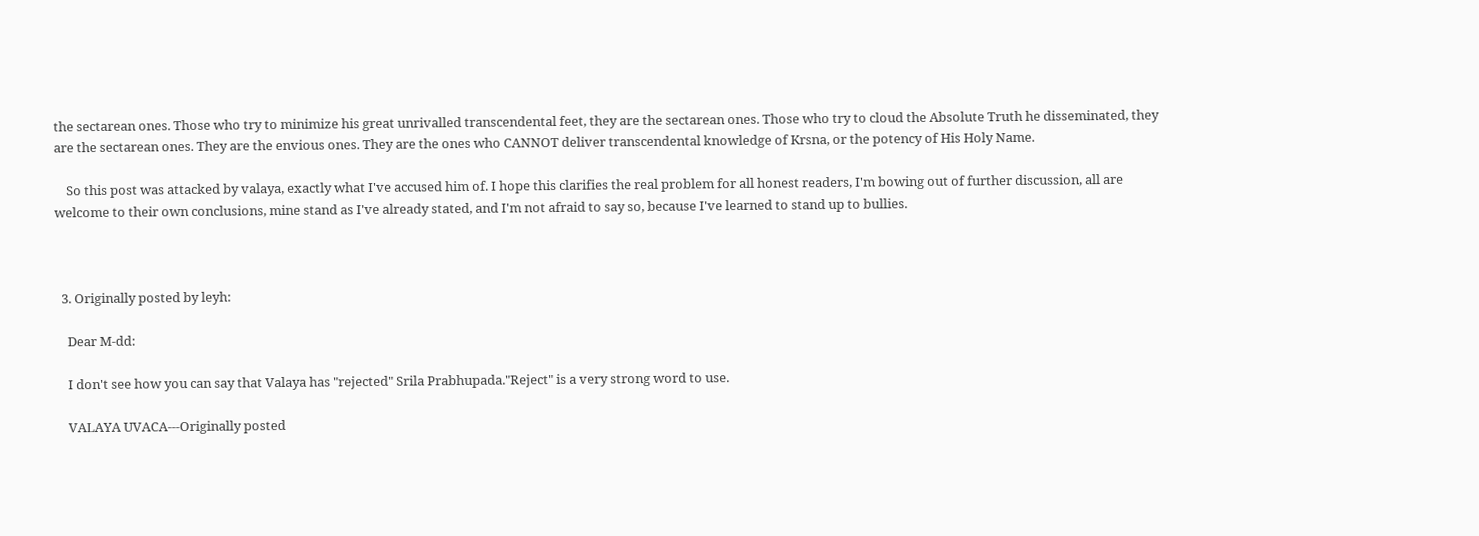the sectarean ones. Those who try to minimize his great unrivalled transcendental feet, they are the sectarean ones. Those who try to cloud the Absolute Truth he disseminated, they are the sectarean ones. They are the envious ones. They are the ones who CANNOT deliver transcendental knowledge of Krsna, or the potency of His Holy Name.

    So this post was attacked by valaya, exactly what I've accused him of. I hope this clarifies the real problem for all honest readers, I'm bowing out of further discussion, all are welcome to their own conclusions, mine stand as I've already stated, and I'm not afraid to say so, because I've learned to stand up to bullies.



  3. Originally posted by leyh:

    Dear M-dd:

    I don't see how you can say that Valaya has "rejected" Srila Prabhupada."Reject" is a very strong word to use.

    VALAYA UVACA---Originally posted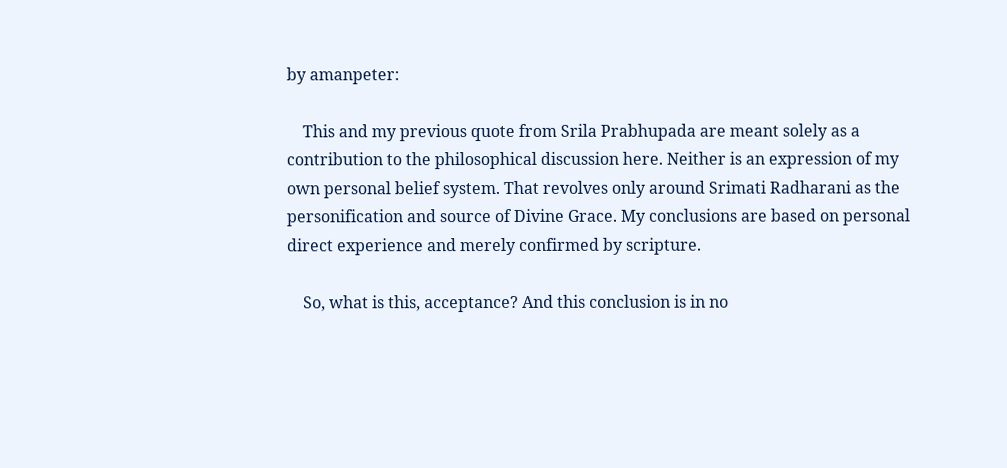by amanpeter:

    This and my previous quote from Srila Prabhupada are meant solely as a contribution to the philosophical discussion here. Neither is an expression of my own personal belief system. That revolves only around Srimati Radharani as the personification and source of Divine Grace. My conclusions are based on personal direct experience and merely confirmed by scripture.

    So, what is this, acceptance? And this conclusion is in no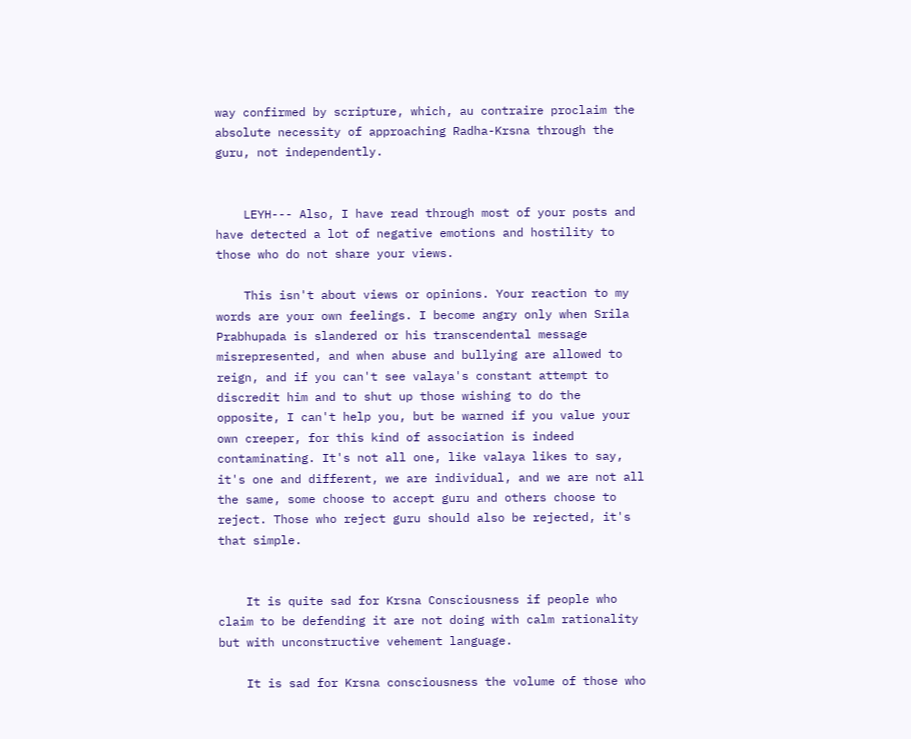way confirmed by scripture, which, au contraire proclaim the absolute necessity of approaching Radha-Krsna through the guru, not independently.


    LEYH--- Also, I have read through most of your posts and have detected a lot of negative emotions and hostility to those who do not share your views.

    This isn't about views or opinions. Your reaction to my words are your own feelings. I become angry only when Srila Prabhupada is slandered or his transcendental message misrepresented, and when abuse and bullying are allowed to reign, and if you can't see valaya's constant attempt to discredit him and to shut up those wishing to do the opposite, I can't help you, but be warned if you value your own creeper, for this kind of association is indeed contaminating. It's not all one, like valaya likes to say, it's one and different, we are individual, and we are not all the same, some choose to accept guru and others choose to reject. Those who reject guru should also be rejected, it's that simple.


    It is quite sad for Krsna Consciousness if people who claim to be defending it are not doing with calm rationality but with unconstructive vehement language.

    It is sad for Krsna consciousness the volume of those who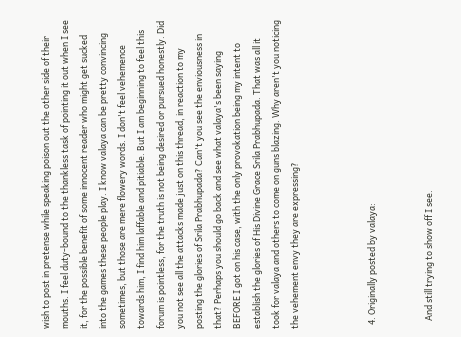wish to post in pretense while speaking poison out the other side of their mouths. I feel duty-bound to the thankless task of pointing it out when I see it, for the possible benefit of some innocent reader who might get sucked into the games these people play. I know valaya can be pretty convincing sometimes, but those are mere flowery words. I don't feel vehemence towards him, I find him laffable and pitiable. But I am beginning to feel this forum is pointless, for the truth is not being desired or pursued honestly. Did you not see all the attacks made just on this thread, in reaction to my posting the glories of Srila Prabhupada? Can't you see the enviousness in that? Perhaps you should go back and see what valaya's been saying BEFORE I got on his case, with the only provokation being my intent to establish the glories of His Divine Grace Srila Prabhupada. That was all it took for valaya and others to come on guns blazing. Why aren't you noticing the vehement envy they are expressing?



  4. Originally posted by valaya:


    And still trying to show off I see.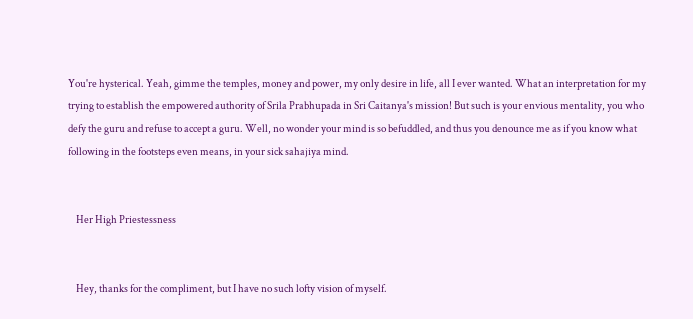You're hysterical. Yeah, gimme the temples, money and power, my only desire in life, all I ever wanted. What an interpretation for my trying to establish the empowered authority of Srila Prabhupada in Sri Caitanya's mission! But such is your envious mentality, you who defy the guru and refuse to accept a guru. Well, no wonder your mind is so befuddled, and thus you denounce me as if you know what following in the footsteps even means, in your sick sahajiya mind.


    Her High Priestessness


    Hey, thanks for the compliment, but I have no such lofty vision of myself.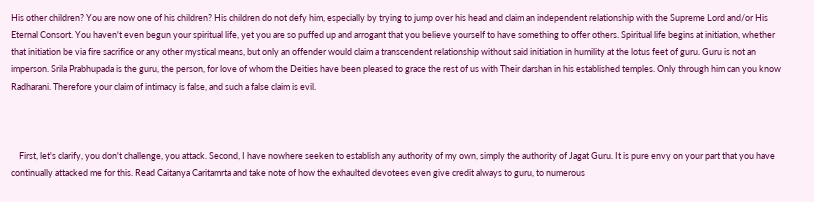His other children? You are now one of his children? His children do not defy him, especially by trying to jump over his head and claim an independent relationship with the Supreme Lord and/or His Eternal Consort. You haven't even begun your spiritual life, yet you are so puffed up and arrogant that you believe yourself to have something to offer others. Spiritual life begins at initiation, whether that initiation be via fire sacrifice or any other mystical means, but only an offender would claim a transcendent relationship without said initiation in humility at the lotus feet of guru. Guru is not an imperson. Srila Prabhupada is the guru, the person, for love of whom the Deities have been pleased to grace the rest of us with Their darshan in his established temples. Only through him can you know Radharani. Therefore your claim of intimacy is false, and such a false claim is evil.



    First, let's clarify, you don't challenge, you attack. Second, I have nowhere seeken to establish any authority of my own, simply the authority of Jagat Guru. It is pure envy on your part that you have continually attacked me for this. Read Caitanya Caritamrta and take note of how the exhaulted devotees even give credit always to guru, to numerous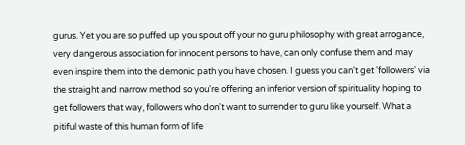gurus. Yet you are so puffed up you spout off your no guru philosophy with great arrogance, very dangerous association for innocent persons to have, can only confuse them and may even inspire them into the demonic path you have chosen. I guess you can't get 'followers' via the straight and narrow method so you're offering an inferior version of spirituality hoping to get followers that way, followers who don't want to surrender to guru like yourself. What a pitiful waste of this human form of life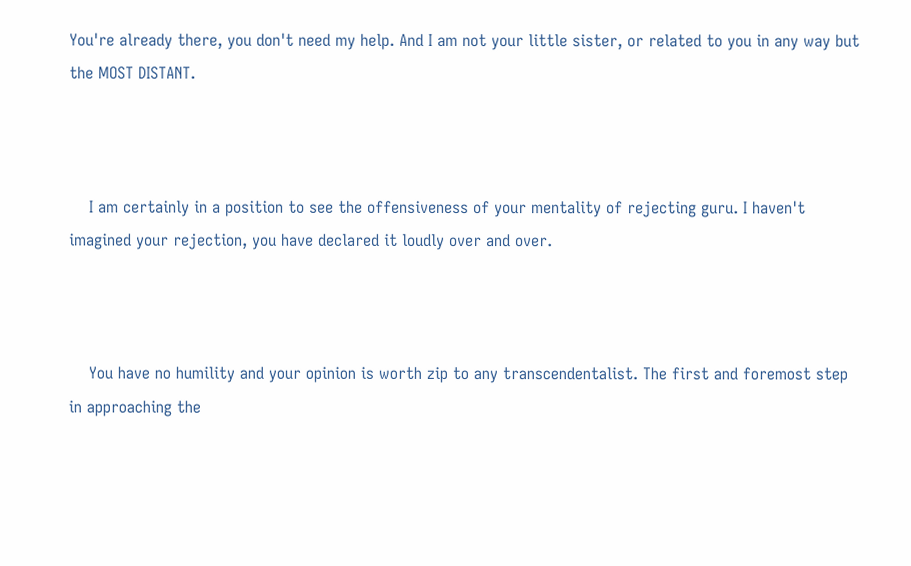You're already there, you don't need my help. And I am not your little sister, or related to you in any way but the MOST DISTANT.



    I am certainly in a position to see the offensiveness of your mentality of rejecting guru. I haven't imagined your rejection, you have declared it loudly over and over.



    You have no humility and your opinion is worth zip to any transcendentalist. The first and foremost step in approaching the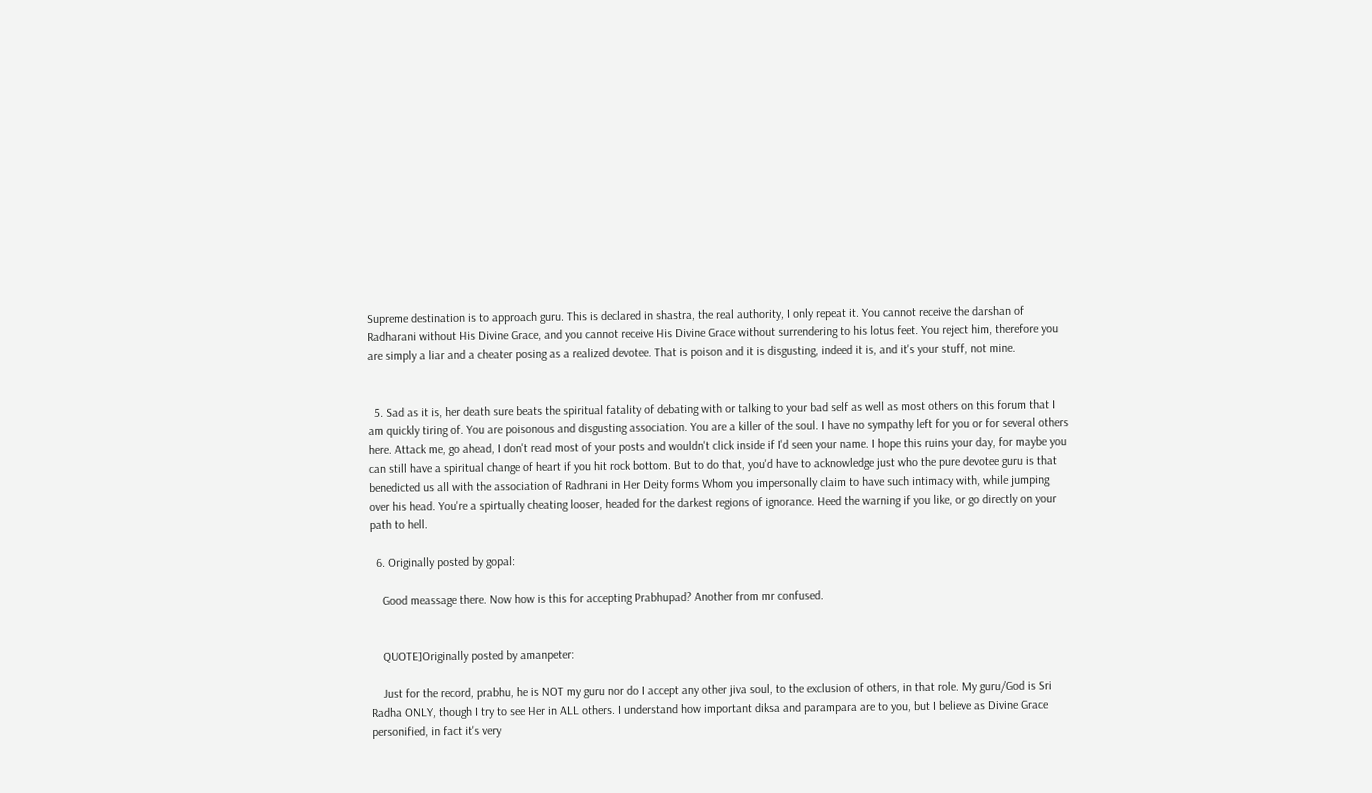Supreme destination is to approach guru. This is declared in shastra, the real authority, I only repeat it. You cannot receive the darshan of Radharani without His Divine Grace, and you cannot receive His Divine Grace without surrendering to his lotus feet. You reject him, therefore you are simply a liar and a cheater posing as a realized devotee. That is poison and it is disgusting, indeed it is, and it's your stuff, not mine.


  5. Sad as it is, her death sure beats the spiritual fatality of debating with or talking to your bad self as well as most others on this forum that I am quickly tiring of. You are poisonous and disgusting association. You are a killer of the soul. I have no sympathy left for you or for several others here. Attack me, go ahead, I don't read most of your posts and wouldn't click inside if I'd seen your name. I hope this ruins your day, for maybe you can still have a spiritual change of heart if you hit rock bottom. But to do that, you'd have to acknowledge just who the pure devotee guru is that benedicted us all with the association of Radhrani in Her Deity forms Whom you impersonally claim to have such intimacy with, while jumping over his head. You're a spirtually cheating looser, headed for the darkest regions of ignorance. Heed the warning if you like, or go directly on your path to hell.

  6. Originally posted by gopal:

    Good meassage there. Now how is this for accepting Prabhupad? Another from mr confused.


    QUOTE]Originally posted by amanpeter:

    Just for the record, prabhu, he is NOT my guru nor do I accept any other jiva soul, to the exclusion of others, in that role. My guru/God is Sri Radha ONLY, though I try to see Her in ALL others. I understand how important diksa and parampara are to you, but I believe as Divine Grace personified, in fact it's very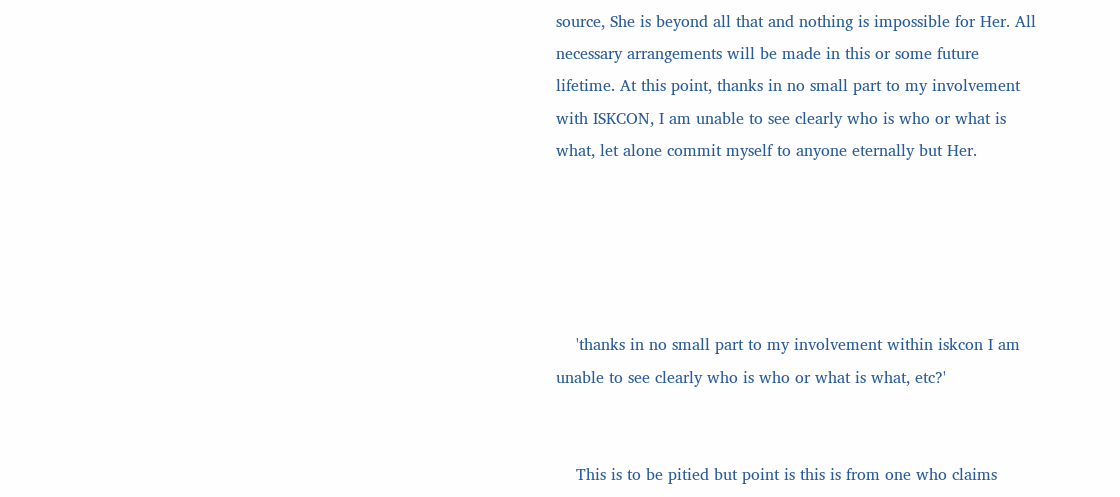source, She is beyond all that and nothing is impossible for Her. All necessary arrangements will be made in this or some future lifetime. At this point, thanks in no small part to my involvement with ISKCON, I am unable to see clearly who is who or what is what, let alone commit myself to anyone eternally but Her.





    'thanks in no small part to my involvement within iskcon I am unable to see clearly who is who or what is what, etc?'


    This is to be pitied but point is this is from one who claims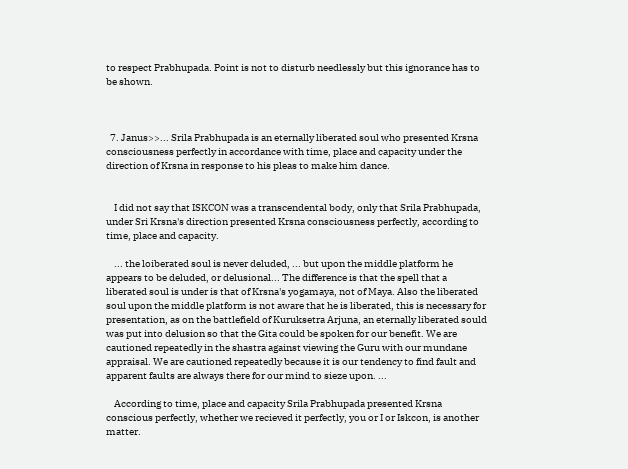to respect Prabhupada. Point is not to disturb needlessly but this ignorance has to be shown.



  7. Janus>>... Srila Prabhupada is an eternally liberated soul who presented Krsna consciousness perfectly in accordance with time, place and capacity under the direction of Krsna in response to his pleas to make him dance.


    I did not say that ISKCON was a transcendental body, only that Srila Prabhupada, under Sri Krsna's direction presented Krsna consciousness perfectly, according to time, place and capacity.

    ... the loiberated soul is never deluded, ... but upon the middle platform he appears to be deluded, or delusional... The difference is that the spell that a liberated soul is under is that of Krsna's yogamaya, not of Maya. Also the liberated soul upon the middle platform is not aware that he is liberated, this is necessary for presentation, as on the battlefield of Kuruksetra Arjuna, an eternally liberated sould was put into delusion so that the Gita could be spoken for our benefit. We are cautioned repeatedly in the shastra against viewing the Guru with our mundane appraisal. We are cautioned repeatedly because it is our tendency to find fault and apparent faults are always there for our mind to sieze upon. ...

    According to time, place and capacity Srila Prabhupada presented Krsna conscious perfectly, whether we recieved it perfectly, you or I or Iskcon, is another matter.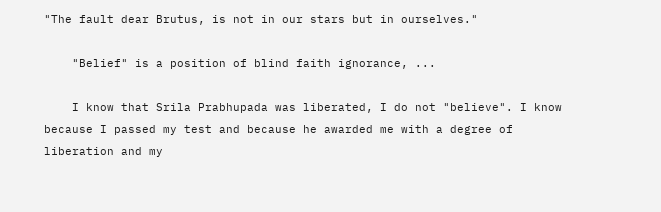"The fault dear Brutus, is not in our stars but in ourselves."

    "Belief" is a position of blind faith ignorance, ...

    I know that Srila Prabhupada was liberated, I do not "believe". I know because I passed my test and because he awarded me with a degree of liberation and my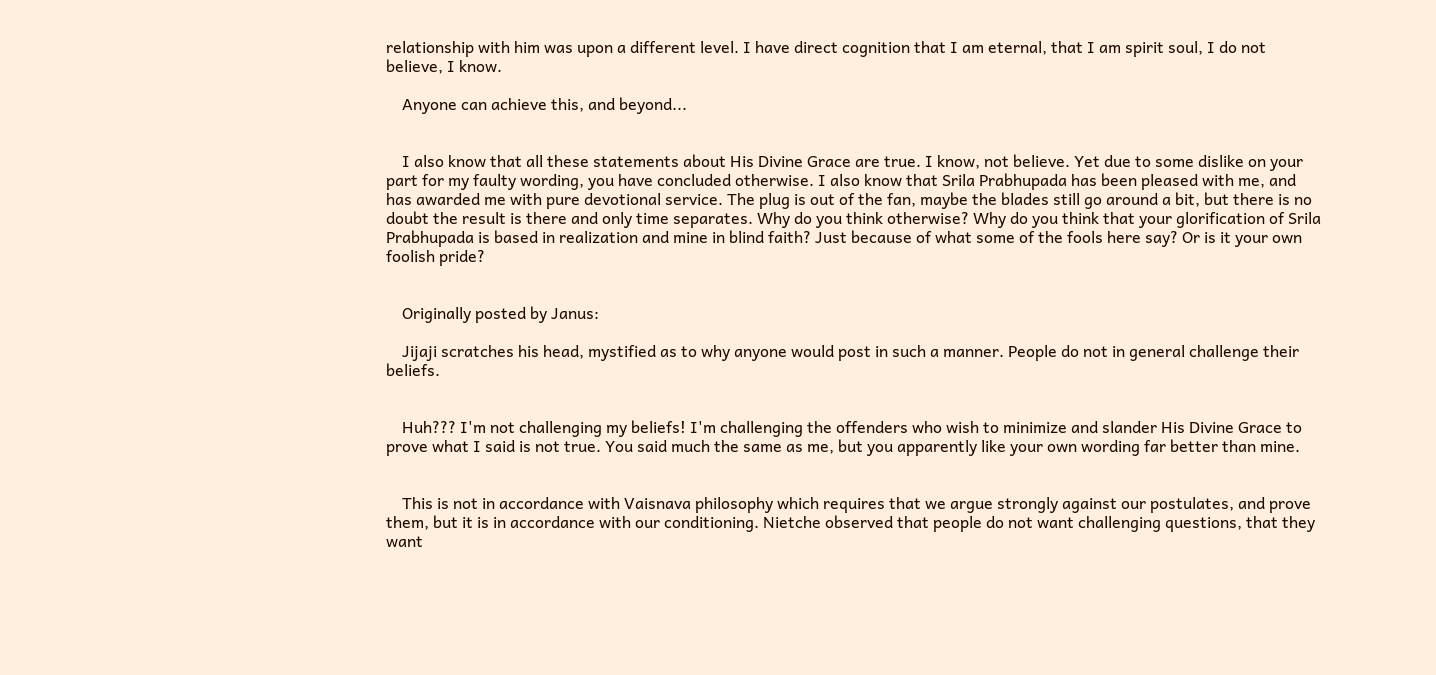relationship with him was upon a different level. I have direct cognition that I am eternal, that I am spirit soul, I do not believe, I know.

    Anyone can achieve this, and beyond...


    I also know that all these statements about His Divine Grace are true. I know, not believe. Yet due to some dislike on your part for my faulty wording, you have concluded otherwise. I also know that Srila Prabhupada has been pleased with me, and has awarded me with pure devotional service. The plug is out of the fan, maybe the blades still go around a bit, but there is no doubt the result is there and only time separates. Why do you think otherwise? Why do you think that your glorification of Srila Prabhupada is based in realization and mine in blind faith? Just because of what some of the fools here say? Or is it your own foolish pride?


    Originally posted by Janus:

    Jijaji scratches his head, mystified as to why anyone would post in such a manner. People do not in general challenge their beliefs.


    Huh??? I'm not challenging my beliefs! I'm challenging the offenders who wish to minimize and slander His Divine Grace to prove what I said is not true. You said much the same as me, but you apparently like your own wording far better than mine.


    This is not in accordance with Vaisnava philosophy which requires that we argue strongly against our postulates, and prove them, but it is in accordance with our conditioning. Nietche observed that people do not want challenging questions, that they want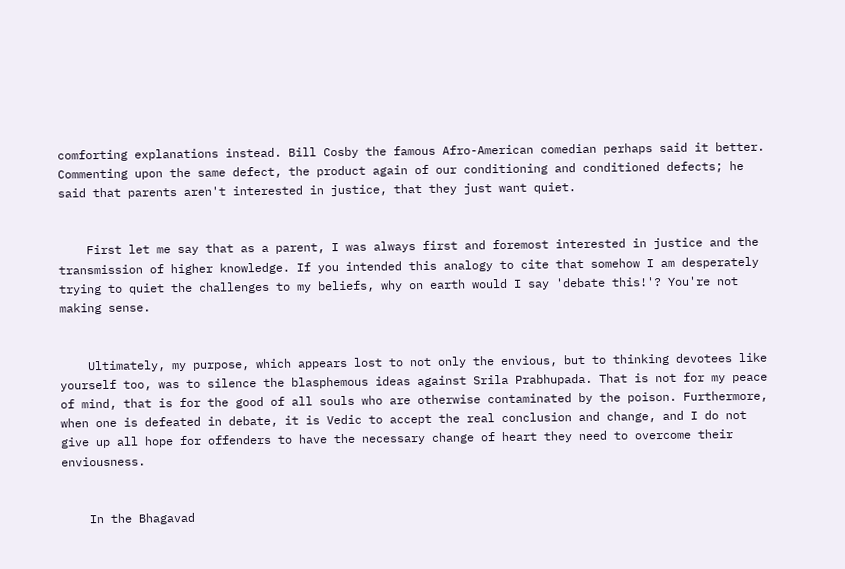comforting explanations instead. Bill Cosby the famous Afro-American comedian perhaps said it better. Commenting upon the same defect, the product again of our conditioning and conditioned defects; he said that parents aren't interested in justice, that they just want quiet.


    First let me say that as a parent, I was always first and foremost interested in justice and the transmission of higher knowledge. If you intended this analogy to cite that somehow I am desperately trying to quiet the challenges to my beliefs, why on earth would I say 'debate this!'? You're not making sense.


    Ultimately, my purpose, which appears lost to not only the envious, but to thinking devotees like yourself too, was to silence the blasphemous ideas against Srila Prabhupada. That is not for my peace of mind, that is for the good of all souls who are otherwise contaminated by the poison. Furthermore, when one is defeated in debate, it is Vedic to accept the real conclusion and change, and I do not give up all hope for offenders to have the necessary change of heart they need to overcome their enviousness.


    In the Bhagavad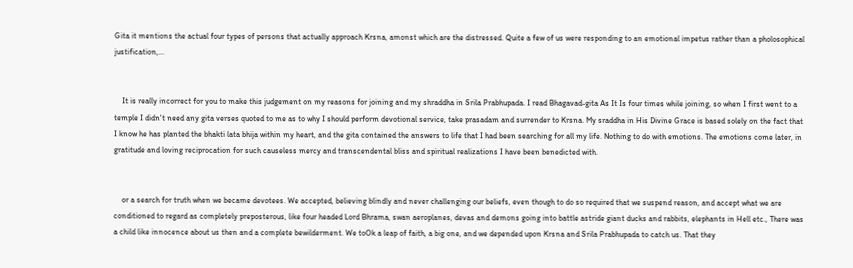Gita it mentions the actual four types of persons that actually approach Krsna, amonst which are the distressed. Quite a few of us were responding to an emotional impetus rather than a pholosophical justification,...


    It is really incorrect for you to make this judgement on my reasons for joining and my shraddha in Srila Prabhupada. I read Bhagavad-gita As It Is four times while joining, so when I first went to a temple I didn't need any gita verses quoted to me as to why I should perform devotional service, take prasadam and surrender to Krsna. My sraddha in His Divine Grace is based solely on the fact that I know he has planted the bhakti lata bhija within my heart, and the gita contained the answers to life that I had been searching for all my life. Nothing to do with emotions. The emotions come later, in gratitude and loving reciprocation for such causeless mercy and transcendental bliss and spiritual realizations I have been benedicted with.


    or a search for truth when we became devotees. We accepted, believing blindly and never challenging our beliefs, even though to do so required that we suspend reason, and accept what we are conditioned to regard as completely preposterous, like four headed Lord Bhrama, swan aeroplanes, devas and demons going into battle astride giant ducks and rabbits, elephants in Hell etc., There was a child like innocence about us then and a complete bewilderment. We toOk a leap of faith, a big one, and we depended upon Krsna and Srila Prabhupada to catch us. That they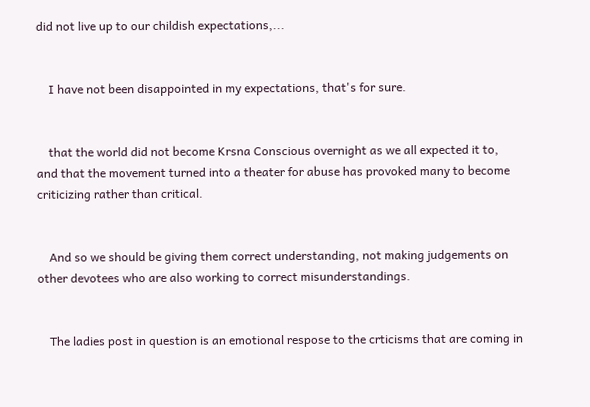did not live up to our childish expectations,...


    I have not been disappointed in my expectations, that's for sure.


    that the world did not become Krsna Conscious overnight as we all expected it to, and that the movement turned into a theater for abuse has provoked many to become criticizing rather than critical.


    And so we should be giving them correct understanding, not making judgements on other devotees who are also working to correct misunderstandings.


    The ladies post in question is an emotional respose to the crticisms that are coming in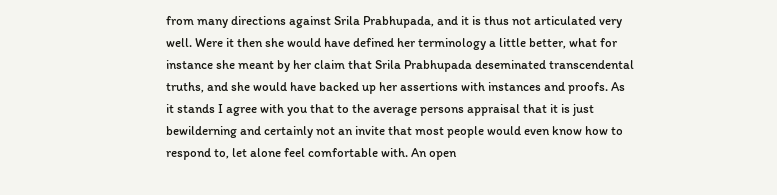from many directions against Srila Prabhupada, and it is thus not articulated very well. Were it then she would have defined her terminology a little better, what for instance she meant by her claim that Srila Prabhupada deseminated transcendental truths, and she would have backed up her assertions with instances and proofs. As it stands I agree with you that to the average persons appraisal that it is just bewilderning and certainly not an invite that most people would even know how to respond to, let alone feel comfortable with. An open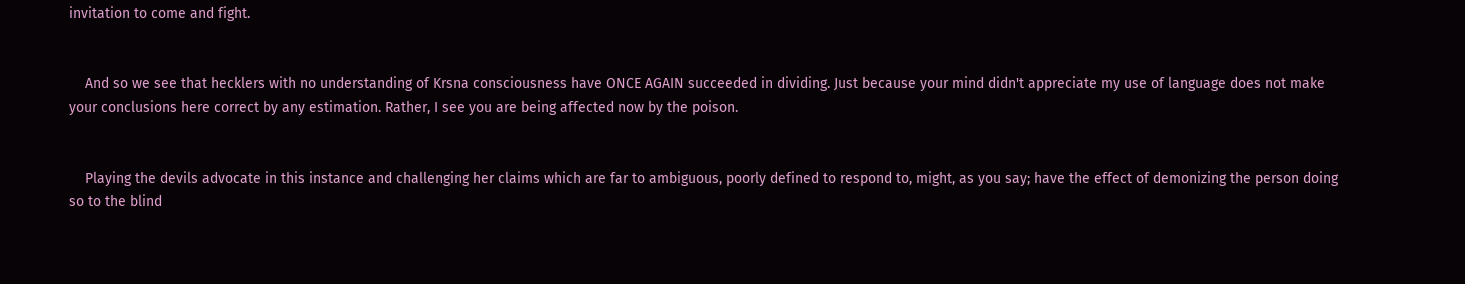invitation to come and fight.


    And so we see that hecklers with no understanding of Krsna consciousness have ONCE AGAIN succeeded in dividing. Just because your mind didn't appreciate my use of language does not make your conclusions here correct by any estimation. Rather, I see you are being affected now by the poison.


    Playing the devils advocate in this instance and challenging her claims which are far to ambiguous, poorly defined to respond to, might, as you say; have the effect of demonizing the person doing so to the blind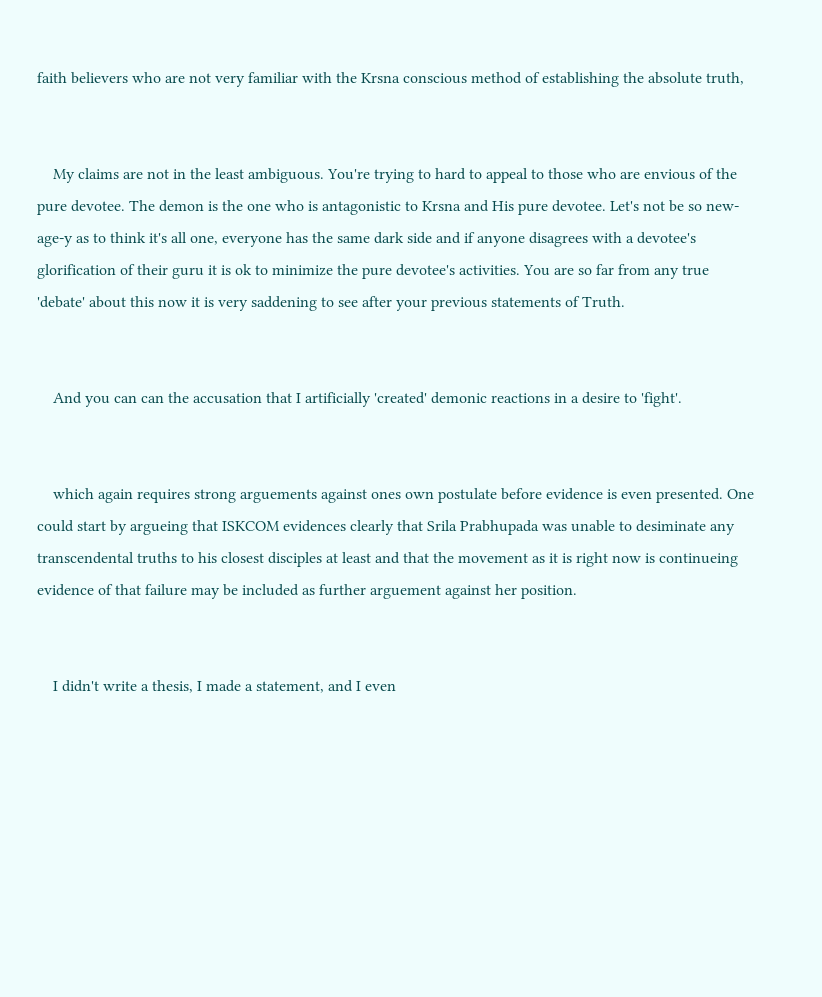faith believers who are not very familiar with the Krsna conscious method of establishing the absolute truth,


    My claims are not in the least ambiguous. You're trying to hard to appeal to those who are envious of the pure devotee. The demon is the one who is antagonistic to Krsna and His pure devotee. Let's not be so new-age-y as to think it's all one, everyone has the same dark side and if anyone disagrees with a devotee's glorification of their guru it is ok to minimize the pure devotee's activities. You are so far from any true 'debate' about this now it is very saddening to see after your previous statements of Truth.


    And you can can the accusation that I artificially 'created' demonic reactions in a desire to 'fight'.


    which again requires strong arguements against ones own postulate before evidence is even presented. One could start by argueing that ISKCOM evidences clearly that Srila Prabhupada was unable to desiminate any transcendental truths to his closest disciples at least and that the movement as it is right now is continueing evidence of that failure may be included as further arguement against her position.


    I didn't write a thesis, I made a statement, and I even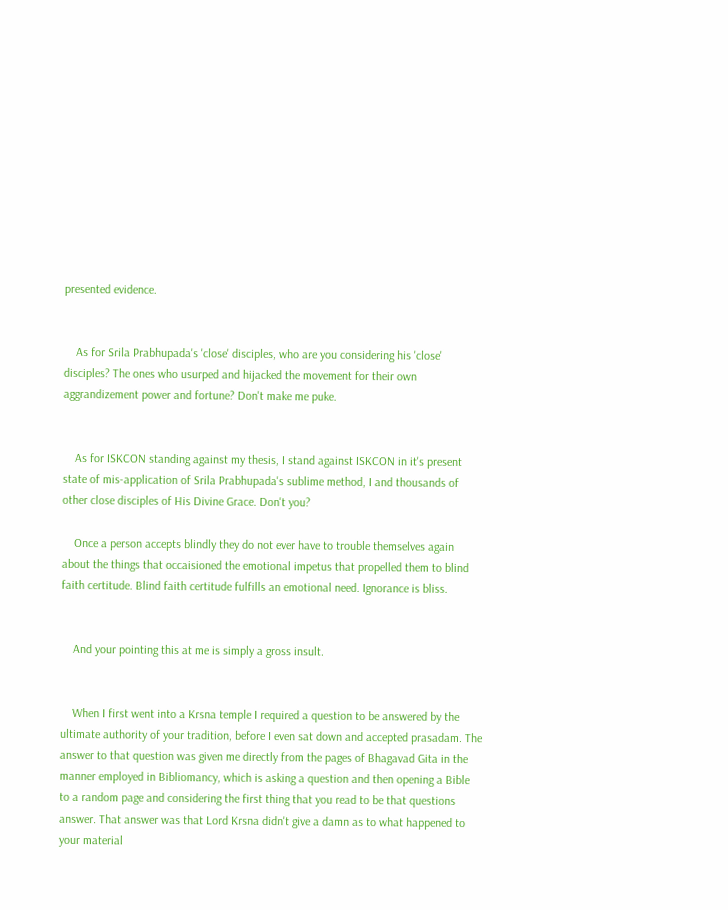presented evidence.


    As for Srila Prabhupada's 'close' disciples, who are you considering his 'close' disciples? The ones who usurped and hijacked the movement for their own aggrandizement power and fortune? Don't make me puke.


    As for ISKCON standing against my thesis, I stand against ISKCON in it's present state of mis-application of Srila Prabhupada's sublime method, I and thousands of other close disciples of His Divine Grace. Don't you?

    Once a person accepts blindly they do not ever have to trouble themselves again about the things that occaisioned the emotional impetus that propelled them to blind faith certitude. Blind faith certitude fulfills an emotional need. Ignorance is bliss.


    And your pointing this at me is simply a gross insult.


    When I first went into a Krsna temple I required a question to be answered by the ultimate authority of your tradition, before I even sat down and accepted prasadam. The answer to that question was given me directly from the pages of Bhagavad Gita in the manner employed in Bibliomancy, which is asking a question and then opening a Bible to a random page and considering the first thing that you read to be that questions answer. That answer was that Lord Krsna didn't give a damn as to what happened to your material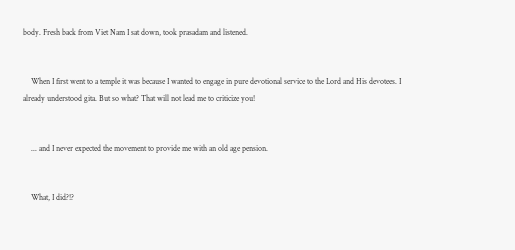body. Fresh back from Viet Nam I sat down, took prasadam and listened.


    When I first went to a temple it was because I wanted to engage in pure devotional service to the Lord and His devotees. I already understood gita. But so what? That will not lead me to criticize you!


    ... and I never expected the movement to provide me with an old age pension.


    What, I did?!?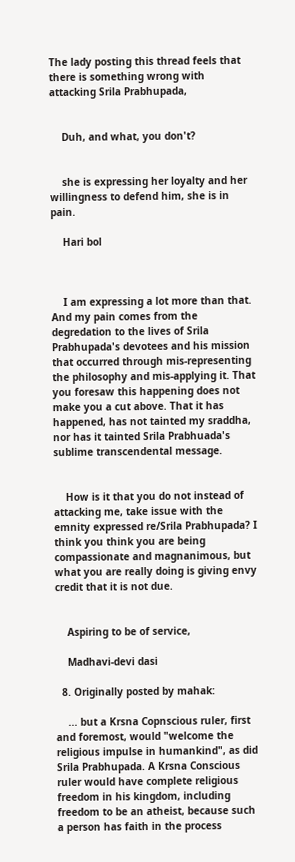The lady posting this thread feels that there is something wrong with attacking Srila Prabhupada,


    Duh, and what, you don't?


    she is expressing her loyalty and her willingness to defend him, she is in pain.

    Hari bol



    I am expressing a lot more than that. And my pain comes from the degredation to the lives of Srila Prabhupada's devotees and his mission that occurred through mis-representing the philosophy and mis-applying it. That you foresaw this happening does not make you a cut above. That it has happened, has not tainted my sraddha, nor has it tainted Srila Prabhuada's sublime transcendental message.


    How is it that you do not instead of attacking me, take issue with the emnity expressed re/Srila Prabhupada? I think you think you are being compassionate and magnanimous, but what you are really doing is giving envy credit that it is not due.


    Aspiring to be of service,

    Madhavi-devi dasi

  8. Originally posted by mahak:

    ... but a Krsna Copnscious ruler, first and foremost, would "welcome the religious impulse in humankind", as did Srila Prabhupada. A Krsna Conscious ruler would have complete religious freedom in his kingdom, including freedom to be an atheist, because such a person has faith in the process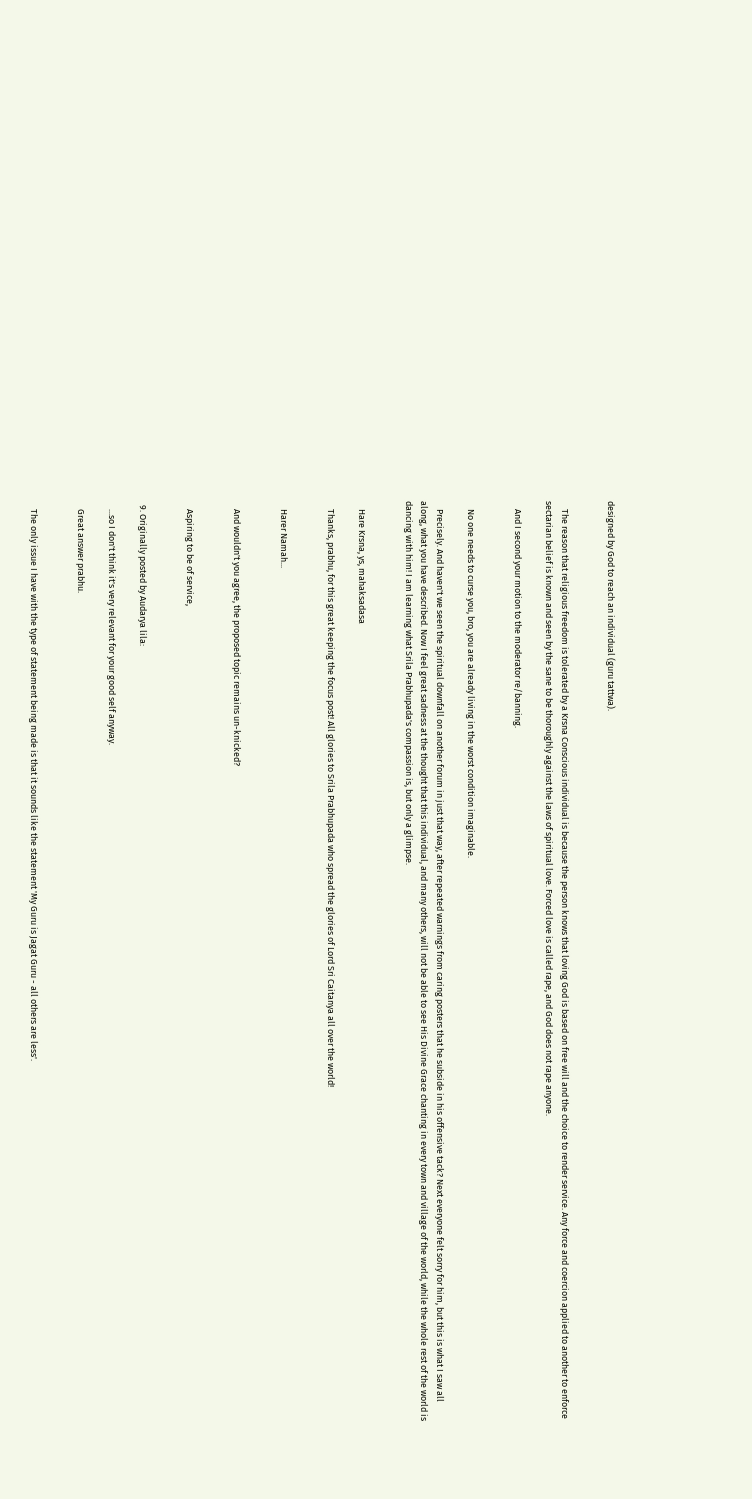designed by God to reach an individual (guru tattwa).


    The reason that religious freedom is tolerated by a Krsna Conscious individual is because the person knows that loving God is based on free will and the choice to render service. Any force and coercion applied to another to enforce sectarian belief is known and seen by the sane to be thoroughly against the laws of spiritual love. Forced love is called rape, and God does not rape anyone.

    And I second your motion to the moderator re/banning.


    No one needs to curse you, bro, you are already living in the worst condition imaginable.

    Precisely. And haven't we seen the spiritual downfall on another forum in just that way, after repeated warnings from caring posters that he subside in his offensive tack? Next everyone felt sorry for him, but this is what I saw all along, what you have described. Now I feel great sadness at the thought that this individual, and many others, will not be able to see His Divine Grace chanting in every town and village of the world, while the whole rest of the world is dancing with him! I am learning what Srila Prabhupada's compassion is, but only a glimpse.


    Hare Krsna, ys, mahaksadasa

    Thanks, prabhu, for this great keeping the focus post! All glories to Srila Prabhupada who spread the glories of Lord Sri Caitanya all over the world!


    Harer Namah...


    And wouldn't you agree, the proposed topic remains un-knicked?


    Aspiring to be of service,


  9. Originally posted by Audarya lila:

    ...so I don't think it's very relevant for your good self anyway.

    Great answer prabhu.


    The only issue I have with the type of statement being made is that it sounds like the statement 'My Guru is Jagat Guru - all others are less'.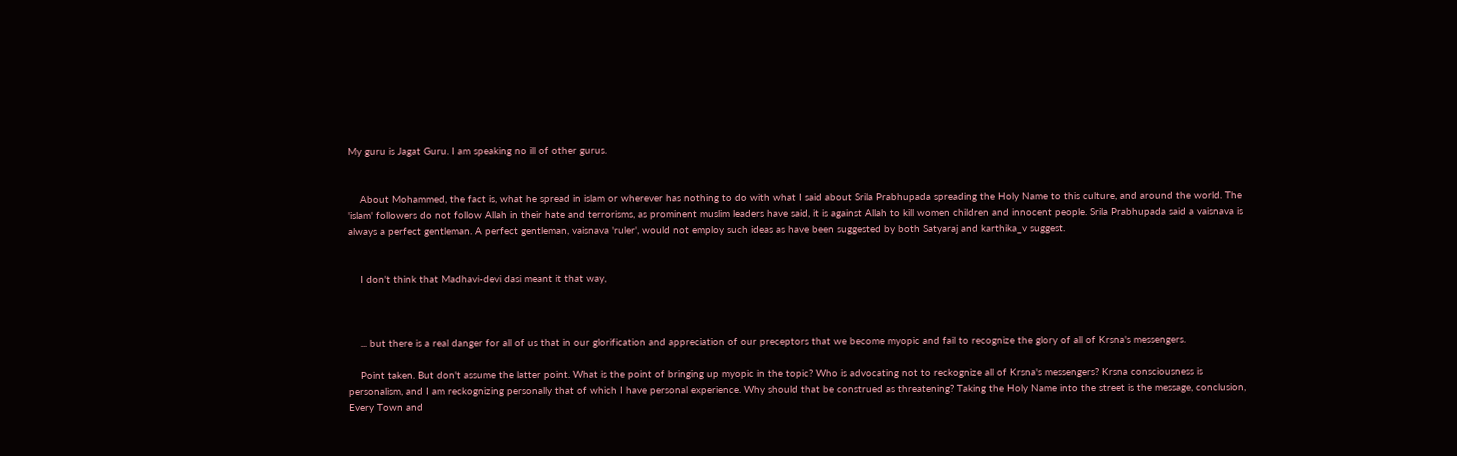My guru is Jagat Guru. I am speaking no ill of other gurus.


    About Mohammed, the fact is, what he spread in islam or wherever has nothing to do with what I said about Srila Prabhupada spreading the Holy Name to this culture, and around the world. The 'islam' followers do not follow Allah in their hate and terrorisms, as prominent muslim leaders have said, it is against Allah to kill women children and innocent people. Srila Prabhupada said a vaisnava is always a perfect gentleman. A perfect gentleman, vaisnava 'ruler', would not employ such ideas as have been suggested by both Satyaraj and karthika_v suggest.


    I don't think that Madhavi-devi dasi meant it that way,



    ... but there is a real danger for all of us that in our glorification and appreciation of our preceptors that we become myopic and fail to recognize the glory of all of Krsna's messengers.

    Point taken. But don't assume the latter point. What is the point of bringing up myopic in the topic? Who is advocating not to reckognize all of Krsna's messengers? Krsna consciousness is personalism, and I am reckognizing personally that of which I have personal experience. Why should that be construed as threatening? Taking the Holy Name into the street is the message, conclusion, Every Town and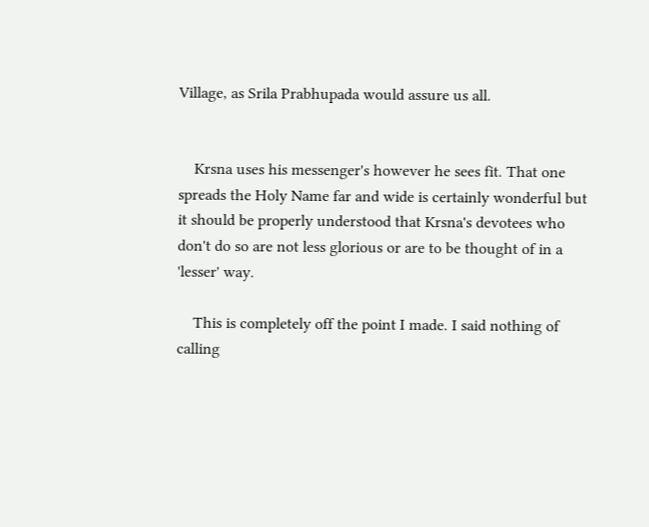Village, as Srila Prabhupada would assure us all.


    Krsna uses his messenger's however he sees fit. That one spreads the Holy Name far and wide is certainly wonderful but it should be properly understood that Krsna's devotees who don't do so are not less glorious or are to be thought of in a 'lesser' way.

    This is completely off the point I made. I said nothing of calling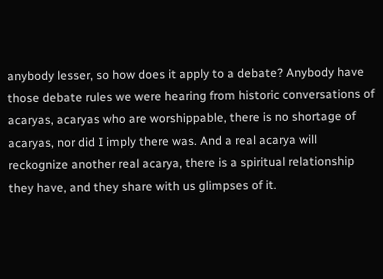anybody lesser, so how does it apply to a debate? Anybody have those debate rules we were hearing from historic conversations of acaryas, acaryas who are worshippable, there is no shortage of acaryas, nor did I imply there was. And a real acarya will reckognize another real acarya, there is a spiritual relationship they have, and they share with us glimpses of it.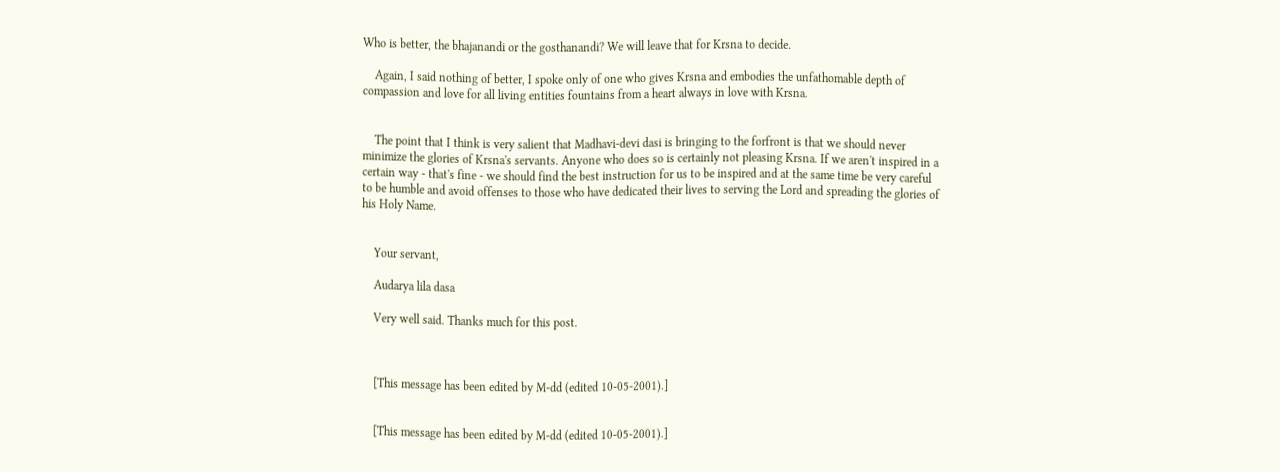Who is better, the bhajanandi or the gosthanandi? We will leave that for Krsna to decide.

    Again, I said nothing of better, I spoke only of one who gives Krsna and embodies the unfathomable depth of compassion and love for all living entities fountains from a heart always in love with Krsna.


    The point that I think is very salient that Madhavi-devi dasi is bringing to the forfront is that we should never minimize the glories of Krsna's servants. Anyone who does so is certainly not pleasing Krsna. If we aren't inspired in a certain way - that's fine - we should find the best instruction for us to be inspired and at the same time be very careful to be humble and avoid offenses to those who have dedicated their lives to serving the Lord and spreading the glories of his Holy Name.


    Your servant,

    Audarya lila dasa

    Very well said. Thanks much for this post.



    [This message has been edited by M-dd (edited 10-05-2001).]


    [This message has been edited by M-dd (edited 10-05-2001).]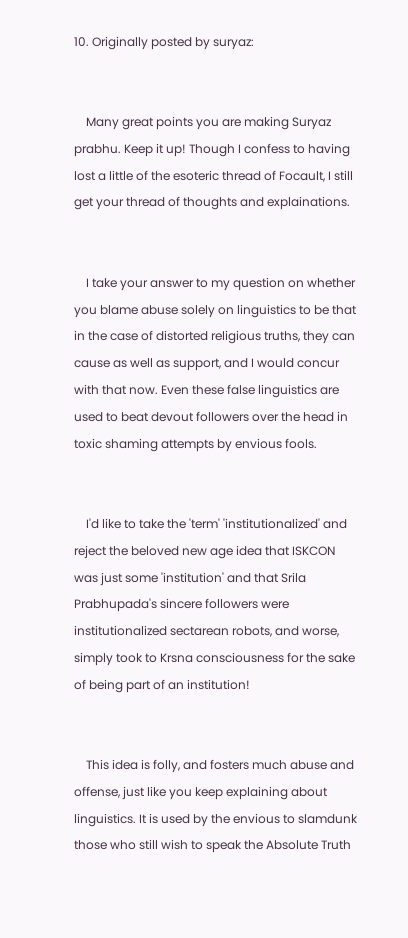10. Originally posted by suryaz:


    Many great points you are making Suryaz prabhu. Keep it up! Though I confess to having lost a little of the esoteric thread of Focault, I still get your thread of thoughts and explainations.


    I take your answer to my question on whether you blame abuse solely on linguistics to be that in the case of distorted religious truths, they can cause as well as support, and I would concur with that now. Even these false linguistics are used to beat devout followers over the head in toxic shaming attempts by envious fools.


    I'd like to take the 'term' 'institutionalized' and reject the beloved new age idea that ISKCON was just some 'institution' and that Srila Prabhupada's sincere followers were institutionalized sectarean robots, and worse, simply took to Krsna consciousness for the sake of being part of an institution!


    This idea is folly, and fosters much abuse and offense, just like you keep explaining about linguistics. It is used by the envious to slamdunk those who still wish to speak the Absolute Truth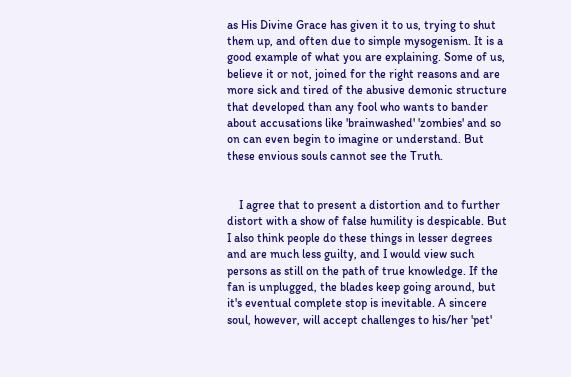as His Divine Grace has given it to us, trying to shut them up, and often due to simple mysogenism. It is a good example of what you are explaining. Some of us, believe it or not, joined for the right reasons and are more sick and tired of the abusive demonic structure that developed than any fool who wants to bander about accusations like 'brainwashed' 'zombies' and so on can even begin to imagine or understand. But these envious souls cannot see the Truth.


    I agree that to present a distortion and to further distort with a show of false humility is despicable. But I also think people do these things in lesser degrees and are much less guilty, and I would view such persons as still on the path of true knowledge. If the fan is unplugged, the blades keep going around, but it's eventual complete stop is inevitable. A sincere soul, however, will accept challenges to his/her 'pet'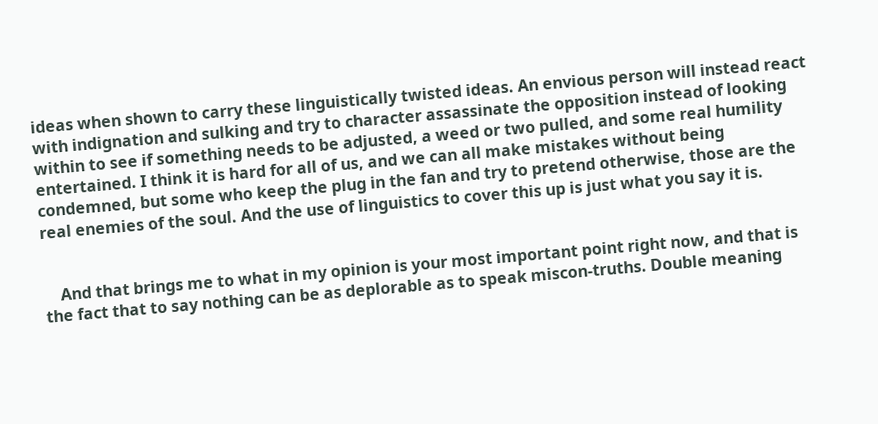ideas when shown to carry these linguistically twisted ideas. An envious person will instead react with indignation and sulking and try to character assassinate the opposition instead of looking within to see if something needs to be adjusted, a weed or two pulled, and some real humility entertained. I think it is hard for all of us, and we can all make mistakes without being condemned, but some who keep the plug in the fan and try to pretend otherwise, those are the real enemies of the soul. And the use of linguistics to cover this up is just what you say it is.


    And that brings me to what in my opinion is your most important point right now, and that is the fact that to say nothing can be as deplorable as to speak miscon-truths. Double meaning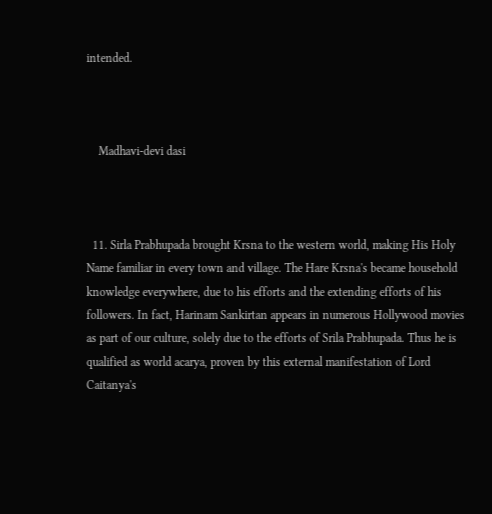intended.



    Madhavi-devi dasi



  11. Sirla Prabhupada brought Krsna to the western world, making His Holy Name familiar in every town and village. The Hare Krsna's became household knowledge everywhere, due to his efforts and the extending efforts of his followers. In fact, Harinam Sankirtan appears in numerous Hollywood movies as part of our culture, solely due to the efforts of Srila Prabhupada. Thus he is qualified as world acarya, proven by this external manifestation of Lord Caitanya's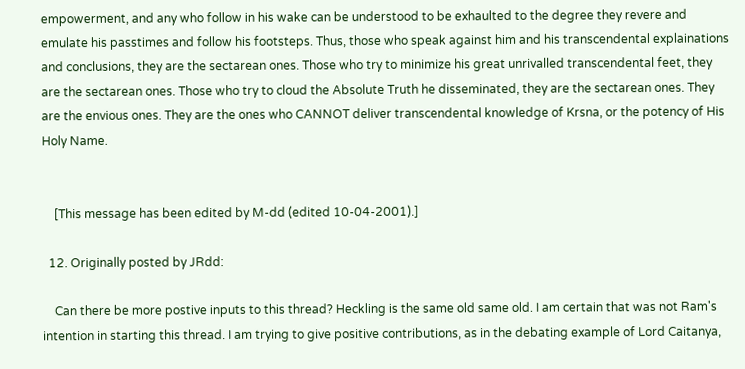empowerment, and any who follow in his wake can be understood to be exhaulted to the degree they revere and emulate his passtimes and follow his footsteps. Thus, those who speak against him and his transcendental explainations and conclusions, they are the sectarean ones. Those who try to minimize his great unrivalled transcendental feet, they are the sectarean ones. Those who try to cloud the Absolute Truth he disseminated, they are the sectarean ones. They are the envious ones. They are the ones who CANNOT deliver transcendental knowledge of Krsna, or the potency of His Holy Name.


    [This message has been edited by M-dd (edited 10-04-2001).]

  12. Originally posted by JRdd:

    Can there be more postive inputs to this thread? Heckling is the same old same old. I am certain that was not Ram's intention in starting this thread. I am trying to give positive contributions, as in the debating example of Lord Caitanya,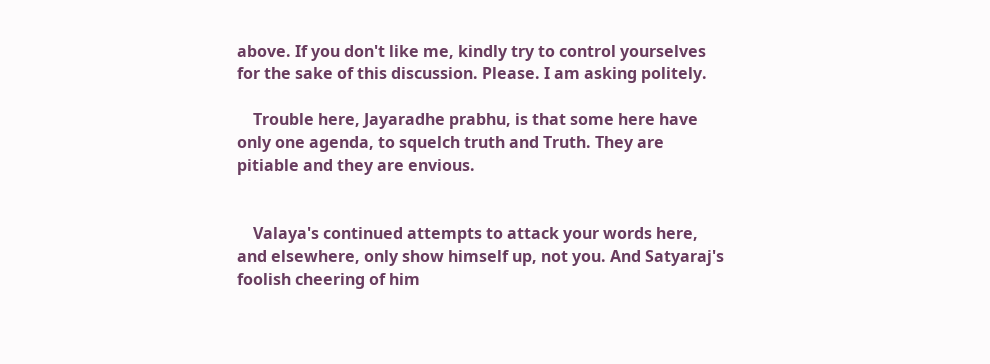above. If you don't like me, kindly try to control yourselves for the sake of this discussion. Please. I am asking politely.

    Trouble here, Jayaradhe prabhu, is that some here have only one agenda, to squelch truth and Truth. They are pitiable and they are envious.


    Valaya's continued attempts to attack your words here, and elsewhere, only show himself up, not you. And Satyaraj's foolish cheering of him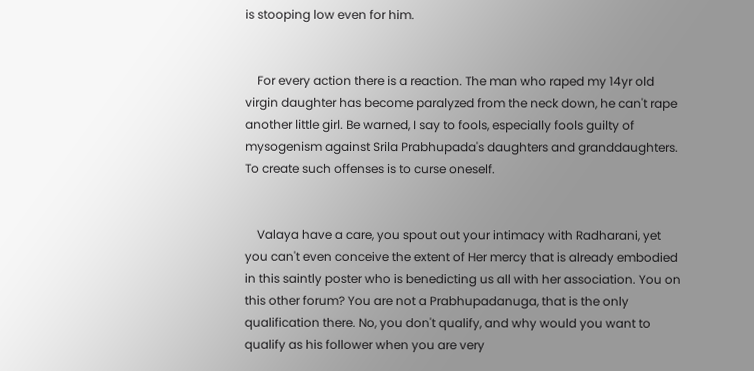is stooping low even for him.


    For every action there is a reaction. The man who raped my 14yr old virgin daughter has become paralyzed from the neck down, he can't rape another little girl. Be warned, I say to fools, especially fools guilty of mysogenism against Srila Prabhupada's daughters and granddaughters. To create such offenses is to curse oneself.


    Valaya have a care, you spout out your intimacy with Radharani, yet you can't even conceive the extent of Her mercy that is already embodied in this saintly poster who is benedicting us all with her association. You on this other forum? You are not a Prabhupadanuga, that is the only qualification there. No, you don't qualify, and why would you want to qualify as his follower when you are very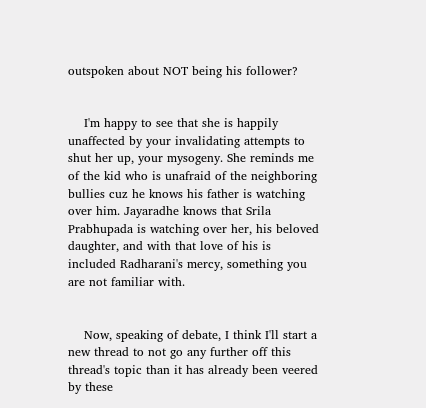outspoken about NOT being his follower?


    I'm happy to see that she is happily unaffected by your invalidating attempts to shut her up, your mysogeny. She reminds me of the kid who is unafraid of the neighboring bullies cuz he knows his father is watching over him. Jayaradhe knows that Srila Prabhupada is watching over her, his beloved daughter, and with that love of his is included Radharani's mercy, something you are not familiar with.


    Now, speaking of debate, I think I'll start a new thread to not go any further off this thread's topic than it has already been veered by these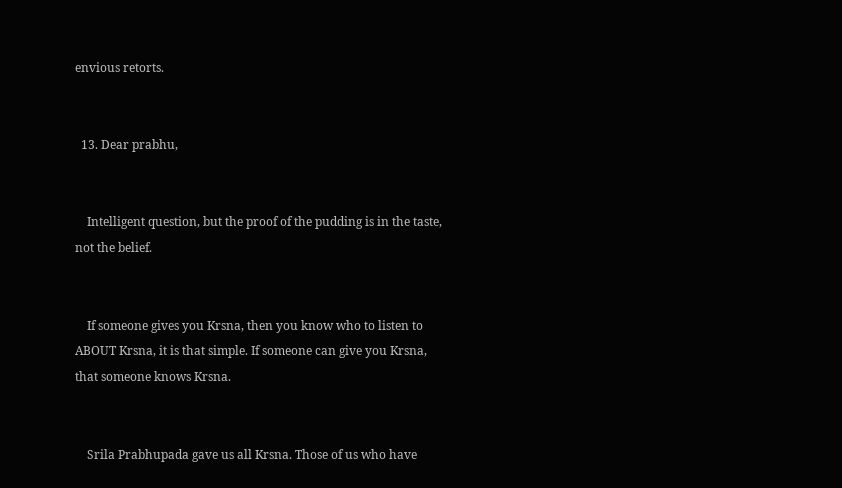envious retorts.


  13. Dear prabhu,


    Intelligent question, but the proof of the pudding is in the taste, not the belief.


    If someone gives you Krsna, then you know who to listen to ABOUT Krsna, it is that simple. If someone can give you Krsna, that someone knows Krsna.


    Srila Prabhupada gave us all Krsna. Those of us who have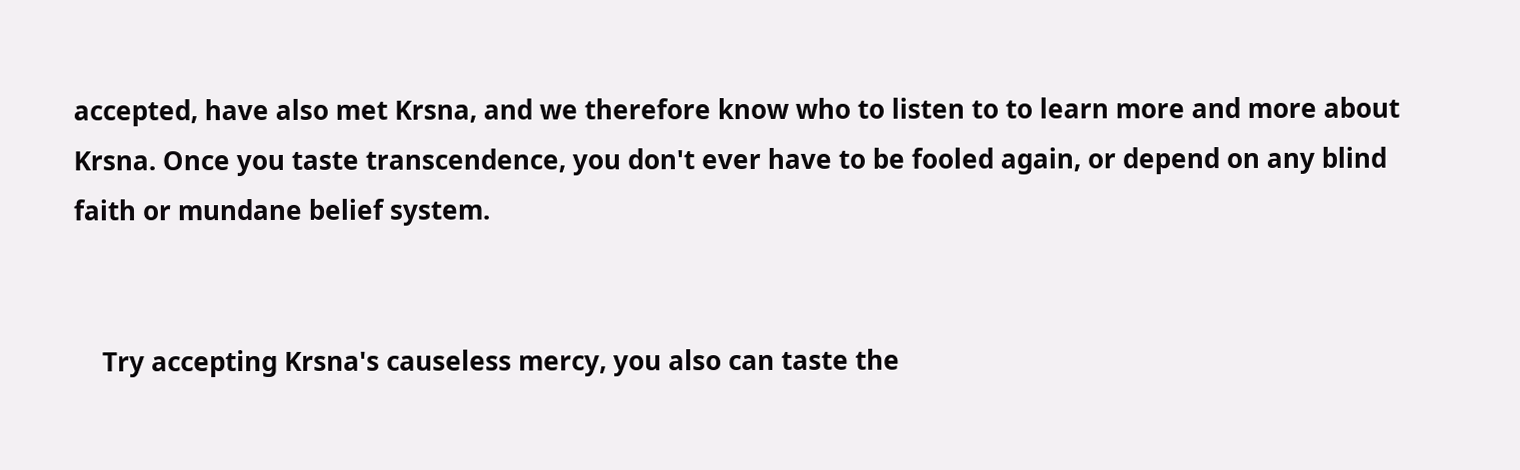accepted, have also met Krsna, and we therefore know who to listen to to learn more and more about Krsna. Once you taste transcendence, you don't ever have to be fooled again, or depend on any blind faith or mundane belief system.


    Try accepting Krsna's causeless mercy, you also can taste the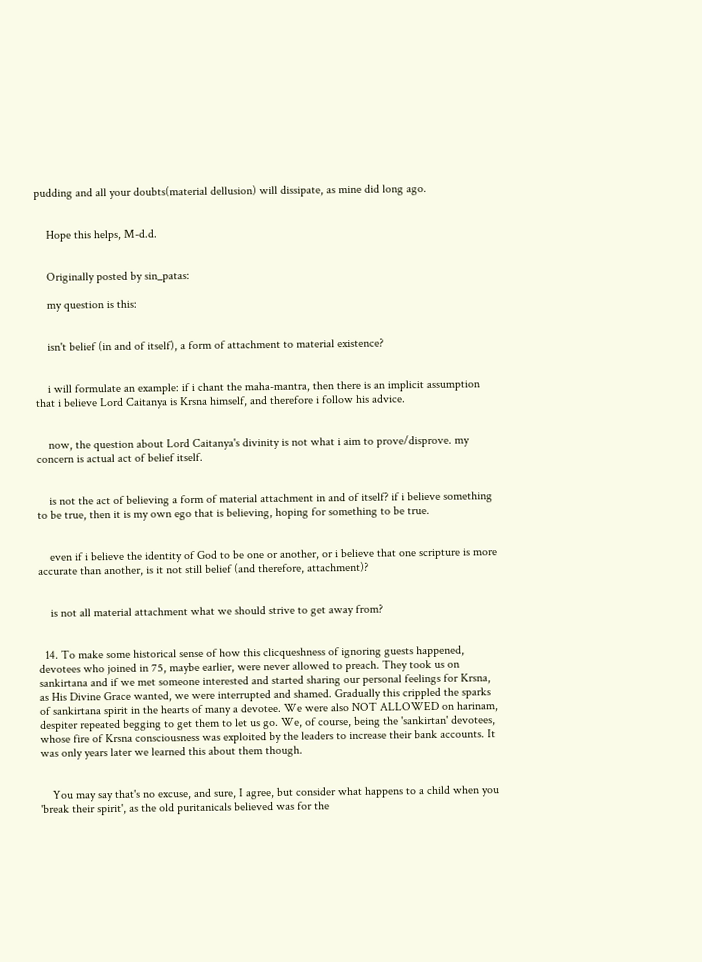pudding and all your doubts(material dellusion) will dissipate, as mine did long ago.


    Hope this helps, M-d.d.


    Originally posted by sin_patas:

    my question is this:


    isn't belief (in and of itself), a form of attachment to material existence?


    i will formulate an example: if i chant the maha-mantra, then there is an implicit assumption that i believe Lord Caitanya is Krsna himself, and therefore i follow his advice.


    now, the question about Lord Caitanya's divinity is not what i aim to prove/disprove. my concern is actual act of belief itself.


    is not the act of believing a form of material attachment in and of itself? if i believe something to be true, then it is my own ego that is believing, hoping for something to be true.


    even if i believe the identity of God to be one or another, or i believe that one scripture is more accurate than another, is it not still belief (and therefore, attachment)?


    is not all material attachment what we should strive to get away from?


  14. To make some historical sense of how this clicqueshness of ignoring guests happened, devotees who joined in 75, maybe earlier, were never allowed to preach. They took us on sankirtana and if we met someone interested and started sharing our personal feelings for Krsna, as His Divine Grace wanted, we were interrupted and shamed. Gradually this crippled the sparks of sankirtana spirit in the hearts of many a devotee. We were also NOT ALLOWED on harinam, despiter repeated begging to get them to let us go. We, of course, being the 'sankirtan' devotees, whose fire of Krsna consciousness was exploited by the leaders to increase their bank accounts. It was only years later we learned this about them though.


    You may say that's no excuse, and sure, I agree, but consider what happens to a child when you 'break their spirit', as the old puritanicals believed was for the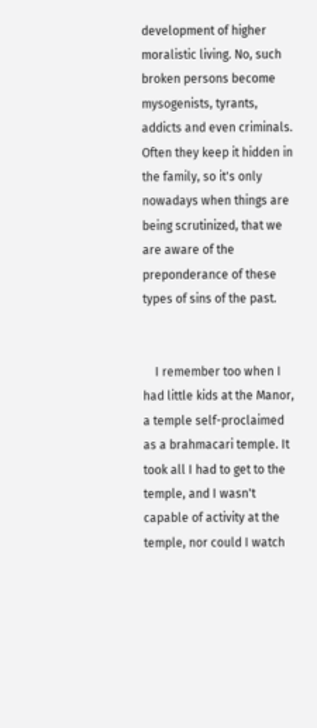development of higher moralistic living. No, such broken persons become mysogenists, tyrants, addicts and even criminals. Often they keep it hidden in the family, so it's only nowadays when things are being scrutinized, that we are aware of the preponderance of these types of sins of the past.


    I remember too when I had little kids at the Manor, a temple self-proclaimed as a brahmacari temple. It took all I had to get to the temple, and I wasn't capable of activity at the temple, nor could I watch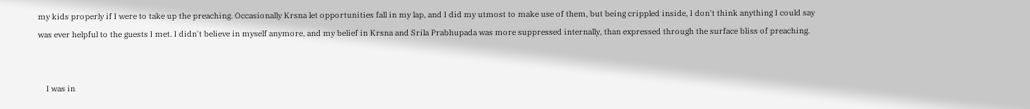my kids properly if I were to take up the preaching. Occasionally Krsna let opportunities fall in my lap, and I did my utmost to make use of them, but being crippled inside, I don't think anything I could say was ever helpful to the guests I met. I didn't believe in myself anymore, and my belief in Krsna and Srila Prabhupada was more suppressed internally, than expressed through the surface bliss of preaching.


    I was in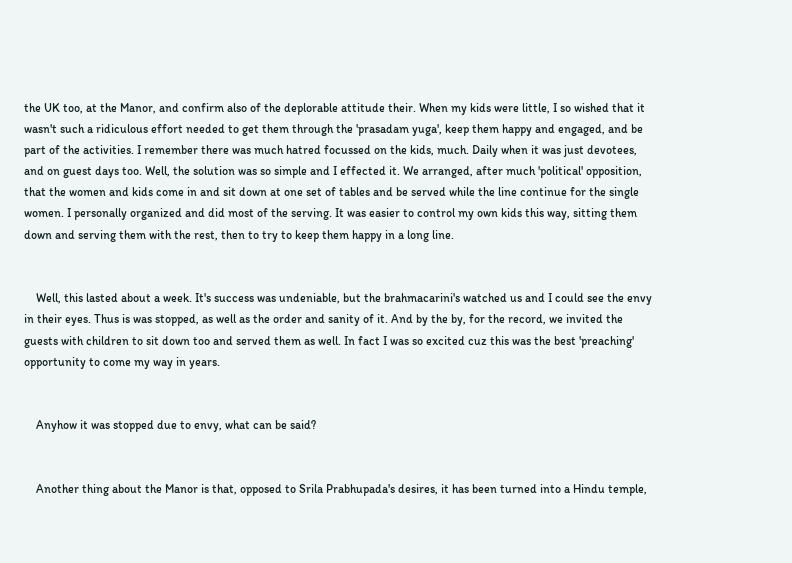the UK too, at the Manor, and confirm also of the deplorable attitude their. When my kids were little, I so wished that it wasn't such a ridiculous effort needed to get them through the 'prasadam yuga', keep them happy and engaged, and be part of the activities. I remember there was much hatred focussed on the kids, much. Daily when it was just devotees, and on guest days too. Well, the solution was so simple and I effected it. We arranged, after much 'political' opposition, that the women and kids come in and sit down at one set of tables and be served while the line continue for the single women. I personally organized and did most of the serving. It was easier to control my own kids this way, sitting them down and serving them with the rest, then to try to keep them happy in a long line.


    Well, this lasted about a week. It's success was undeniable, but the brahmacarini's watched us and I could see the envy in their eyes. Thus is was stopped, as well as the order and sanity of it. And by the by, for the record, we invited the guests with children to sit down too and served them as well. In fact I was so excited cuz this was the best 'preaching' opportunity to come my way in years.


    Anyhow it was stopped due to envy, what can be said?


    Another thing about the Manor is that, opposed to Srila Prabhupada's desires, it has been turned into a Hindu temple,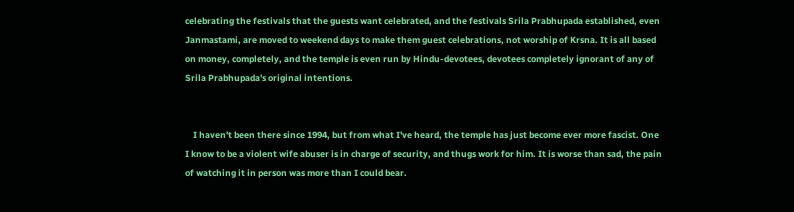celebrating the festivals that the guests want celebrated, and the festivals Srila Prabhupada established, even Janmastami, are moved to weekend days to make them guest celebrations, not worship of Krsna. It is all based on money, completely, and the temple is even run by Hindu-devotees, devotees completely ignorant of any of Srila Prabhupada's original intentions.


    I haven't been there since 1994, but from what I've heard, the temple has just become ever more fascist. One I know to be a violent wife abuser is in charge of security, and thugs work for him. It is worse than sad, the pain of watching it in person was more than I could bear.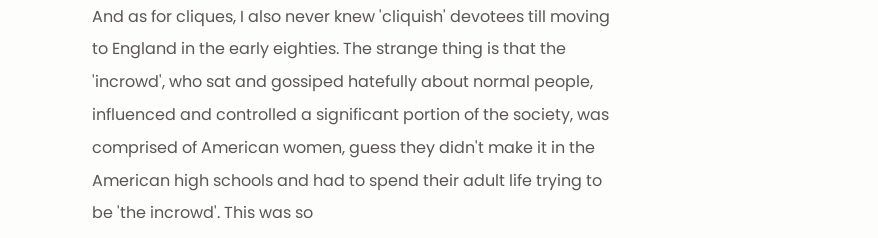And as for cliques, I also never knew 'cliquish' devotees till moving to England in the early eighties. The strange thing is that the 'incrowd', who sat and gossiped hatefully about normal people, influenced and controlled a significant portion of the society, was comprised of American women, guess they didn't make it in the American high schools and had to spend their adult life trying to be 'the incrowd'. This was so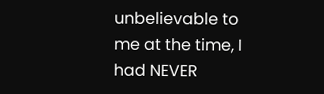unbelievable to me at the time, I had NEVER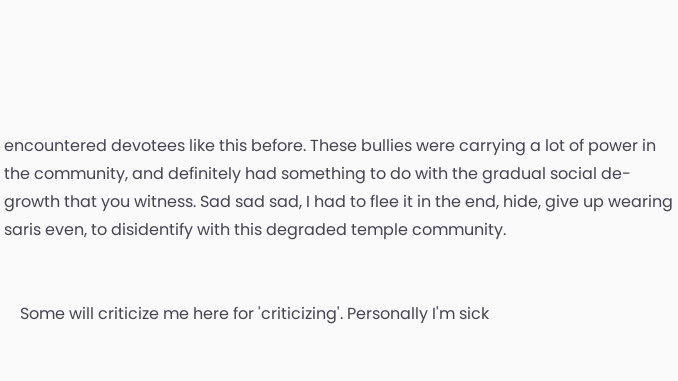encountered devotees like this before. These bullies were carrying a lot of power in the community, and definitely had something to do with the gradual social de-growth that you witness. Sad sad sad, I had to flee it in the end, hide, give up wearing saris even, to disidentify with this degraded temple community.


    Some will criticize me here for 'criticizing'. Personally I'm sick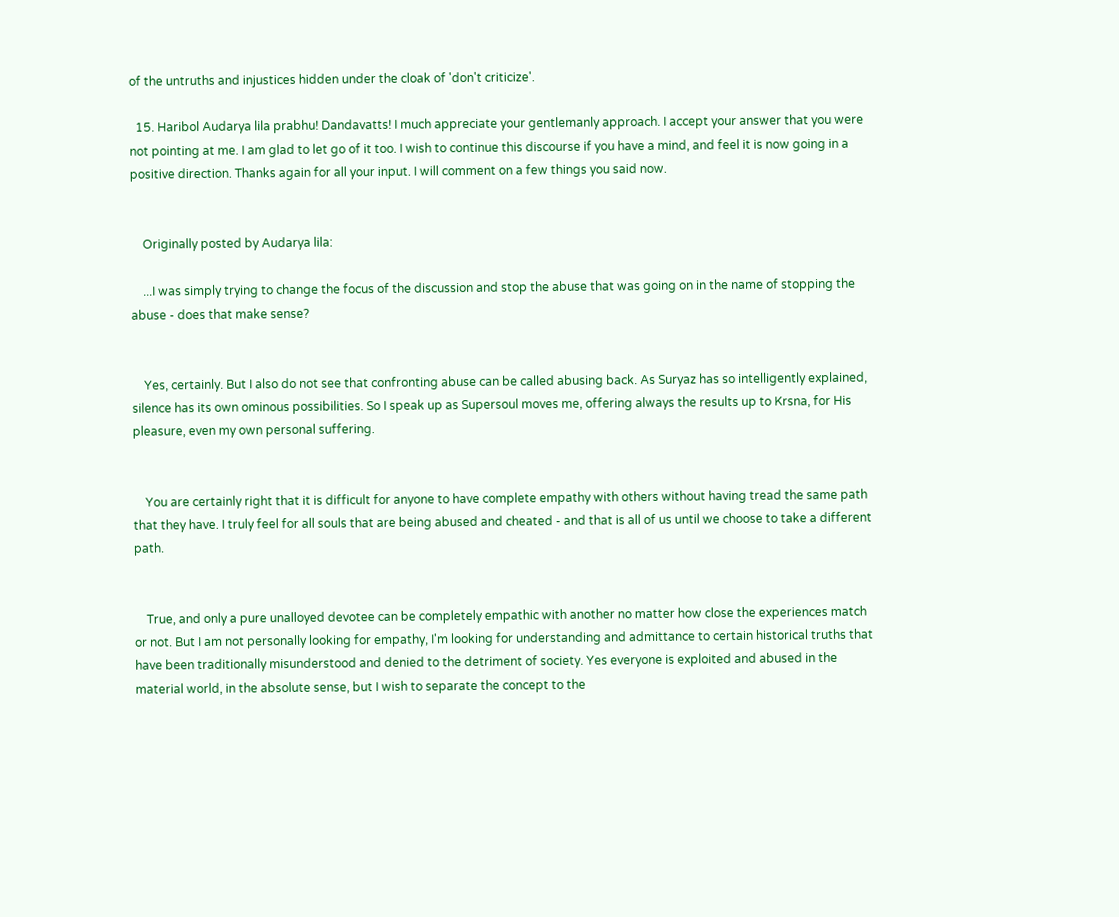of the untruths and injustices hidden under the cloak of 'don't criticize'.

  15. Haribol Audarya lila prabhu! Dandavatts! I much appreciate your gentlemanly approach. I accept your answer that you were not pointing at me. I am glad to let go of it too. I wish to continue this discourse if you have a mind, and feel it is now going in a positive direction. Thanks again for all your input. I will comment on a few things you said now.


    Originally posted by Audarya lila:

    ...I was simply trying to change the focus of the discussion and stop the abuse that was going on in the name of stopping the abuse - does that make sense?


    Yes, certainly. But I also do not see that confronting abuse can be called abusing back. As Suryaz has so intelligently explained, silence has its own ominous possibilities. So I speak up as Supersoul moves me, offering always the results up to Krsna, for His pleasure, even my own personal suffering.


    You are certainly right that it is difficult for anyone to have complete empathy with others without having tread the same path that they have. I truly feel for all souls that are being abused and cheated - and that is all of us until we choose to take a different path.


    True, and only a pure unalloyed devotee can be completely empathic with another no matter how close the experiences match or not. But I am not personally looking for empathy, I'm looking for understanding and admittance to certain historical truths that have been traditionally misunderstood and denied to the detriment of society. Yes everyone is exploited and abused in the material world, in the absolute sense, but I wish to separate the concept to the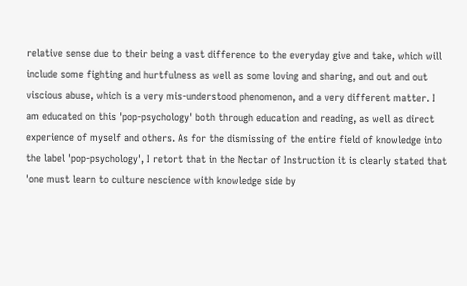relative sense due to their being a vast difference to the everyday give and take, which will include some fighting and hurtfulness as well as some loving and sharing, and out and out viscious abuse, which is a very mis-understood phenomenon, and a very different matter. I am educated on this 'pop-psychology' both through education and reading, as well as direct experience of myself and others. As for the dismissing of the entire field of knowledge into the label 'pop-psychology', I retort that in the Nectar of Instruction it is clearly stated that 'one must learn to culture nescience with knowledge side by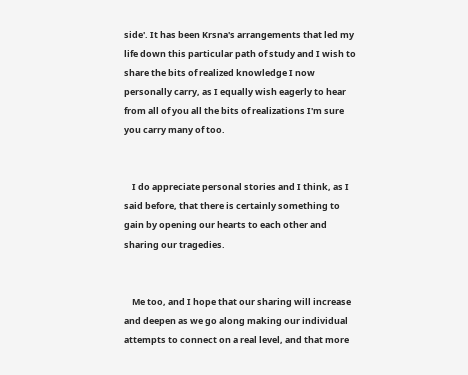side'. It has been Krsna's arrangements that led my life down this particular path of study and I wish to share the bits of realized knowledge I now personally carry, as I equally wish eagerly to hear from all of you all the bits of realizations I'm sure you carry many of too.


    I do appreciate personal stories and I think, as I said before, that there is certainly something to gain by opening our hearts to each other and sharing our tragedies.


    Me too, and I hope that our sharing will increase and deepen as we go along making our individual attempts to connect on a real level, and that more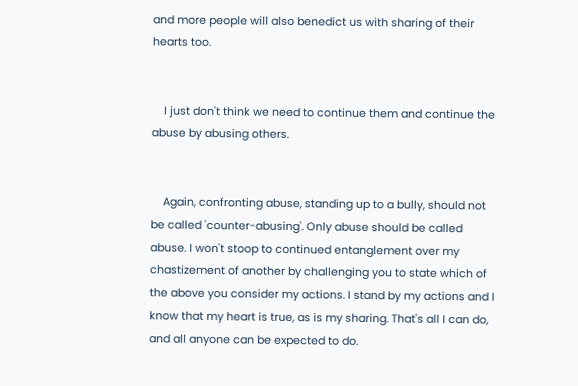and more people will also benedict us with sharing of their hearts too.


    I just don't think we need to continue them and continue the abuse by abusing others.


    Again, confronting abuse, standing up to a bully, should not be called 'counter-abusing'. Only abuse should be called abuse. I won't stoop to continued entanglement over my chastizement of another by challenging you to state which of the above you consider my actions. I stand by my actions and I know that my heart is true, as is my sharing. That's all I can do, and all anyone can be expected to do.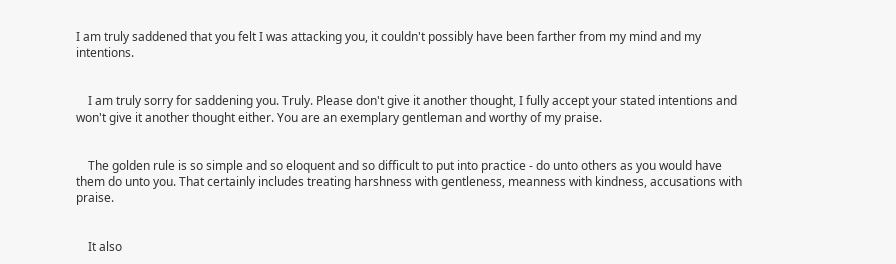I am truly saddened that you felt I was attacking you, it couldn't possibly have been farther from my mind and my intentions.


    I am truly sorry for saddening you. Truly. Please don't give it another thought, I fully accept your stated intentions and won't give it another thought either. You are an exemplary gentleman and worthy of my praise.


    The golden rule is so simple and so eloquent and so difficult to put into practice - do unto others as you would have them do unto you. That certainly includes treating harshness with gentleness, meanness with kindness, accusations with praise.


    It also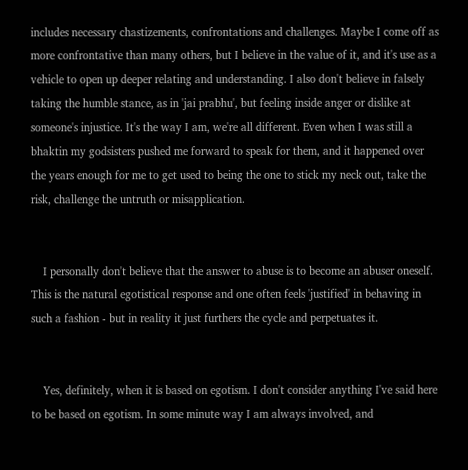includes necessary chastizements, confrontations and challenges. Maybe I come off as more confrontative than many others, but I believe in the value of it, and it's use as a vehicle to open up deeper relating and understanding. I also don't believe in falsely taking the humble stance, as in 'jai prabhu', but feeling inside anger or dislike at someone's injustice. It's the way I am, we're all different. Even when I was still a bhaktin my godsisters pushed me forward to speak for them, and it happened over the years enough for me to get used to being the one to stick my neck out, take the risk, challenge the untruth or misapplication.


    I personally don't believe that the answer to abuse is to become an abuser oneself. This is the natural egotistical response and one often feels 'justified' in behaving in such a fashion - but in reality it just furthers the cycle and perpetuates it.


    Yes, definitely, when it is based on egotism. I don't consider anything I've said here to be based on egotism. In some minute way I am always involved, and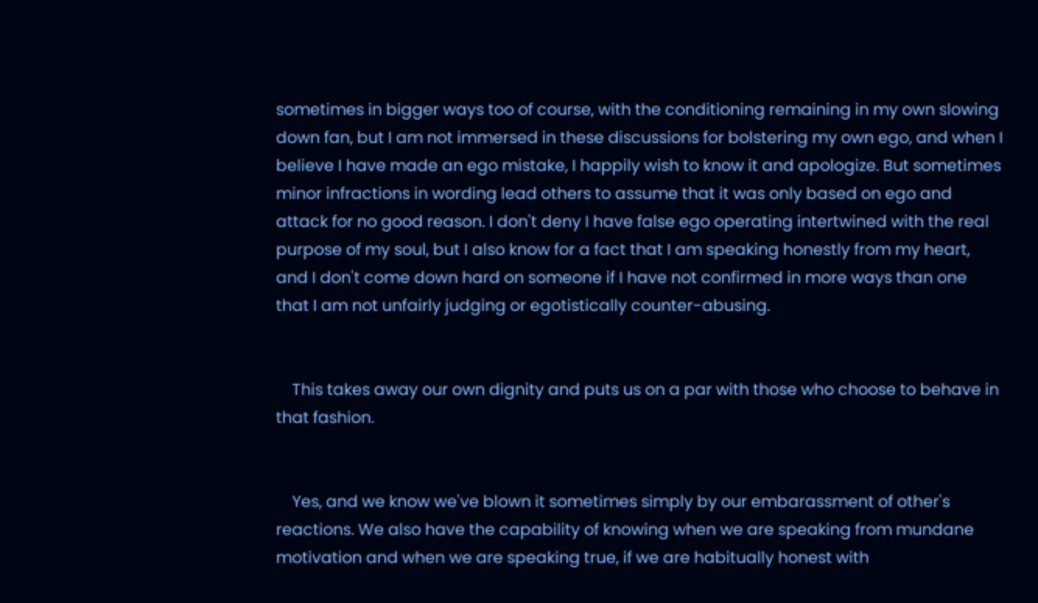sometimes in bigger ways too of course, with the conditioning remaining in my own slowing down fan, but I am not immersed in these discussions for bolstering my own ego, and when I believe I have made an ego mistake, I happily wish to know it and apologize. But sometimes minor infractions in wording lead others to assume that it was only based on ego and attack for no good reason. I don't deny I have false ego operating intertwined with the real purpose of my soul, but I also know for a fact that I am speaking honestly from my heart, and I don't come down hard on someone if I have not confirmed in more ways than one that I am not unfairly judging or egotistically counter-abusing.


    This takes away our own dignity and puts us on a par with those who choose to behave in that fashion.


    Yes, and we know we've blown it sometimes simply by our embarassment of other's reactions. We also have the capability of knowing when we are speaking from mundane motivation and when we are speaking true, if we are habitually honest with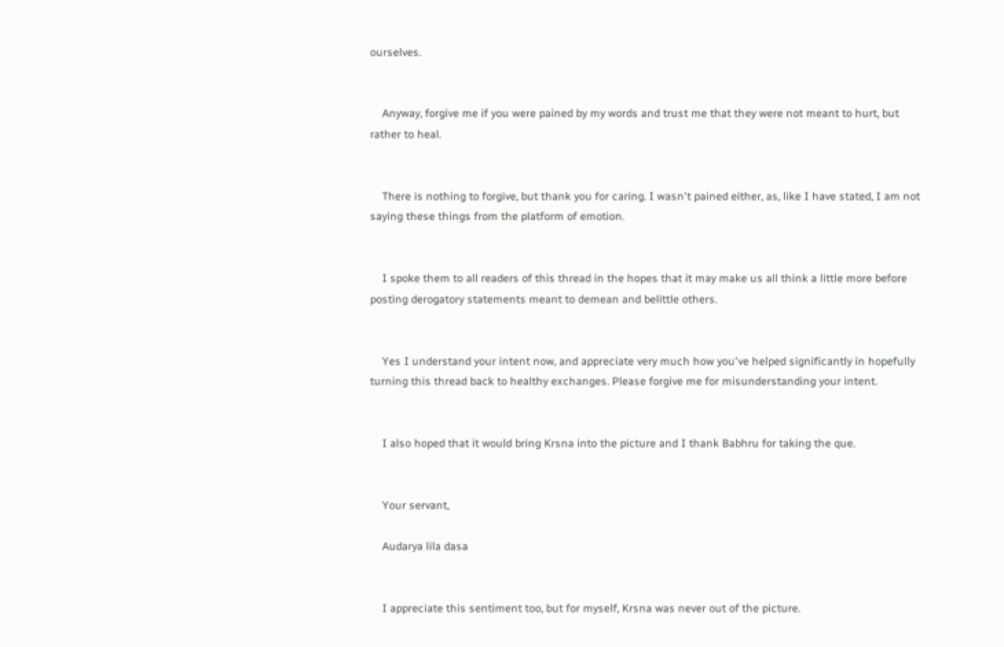ourselves.


    Anyway, forgive me if you were pained by my words and trust me that they were not meant to hurt, but rather to heal.


    There is nothing to forgive, but thank you for caring. I wasn't pained either, as, like I have stated, I am not saying these things from the platform of emotion.


    I spoke them to all readers of this thread in the hopes that it may make us all think a little more before posting derogatory statements meant to demean and belittle others.


    Yes I understand your intent now, and appreciate very much how you've helped significantly in hopefully turning this thread back to healthy exchanges. Please forgive me for misunderstanding your intent.


    I also hoped that it would bring Krsna into the picture and I thank Babhru for taking the que.


    Your servant,

    Audarya lila dasa


    I appreciate this sentiment too, but for myself, Krsna was never out of the picture.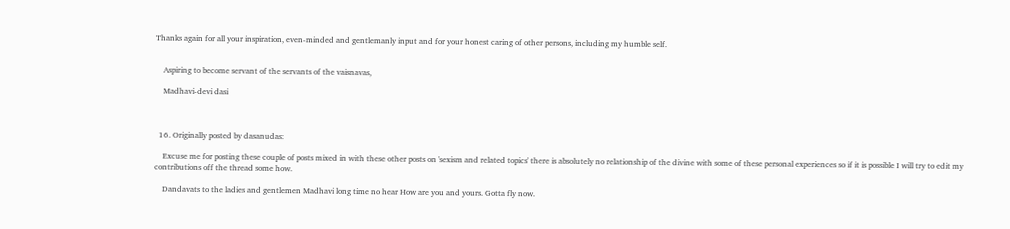Thanks again for all your inspiration, even-minded and gentlemanly input and for your honest caring of other persons, including my humble self.


    Aspiring to become servant of the servants of the vaisnavas,

    Madhavi-devi dasi



  16. Originally posted by dasanudas:

    Excuse me for posting these couple of posts mixed in with these other posts on 'sexism and related topics' there is absolutely no relationship of the divine with some of these personal experiences so if it is possible I will try to edit my contributions off the thread some how.

    Dandavats to the ladies and gentlemen Madhavi long time no hear How are you and yours. Gotta fly now.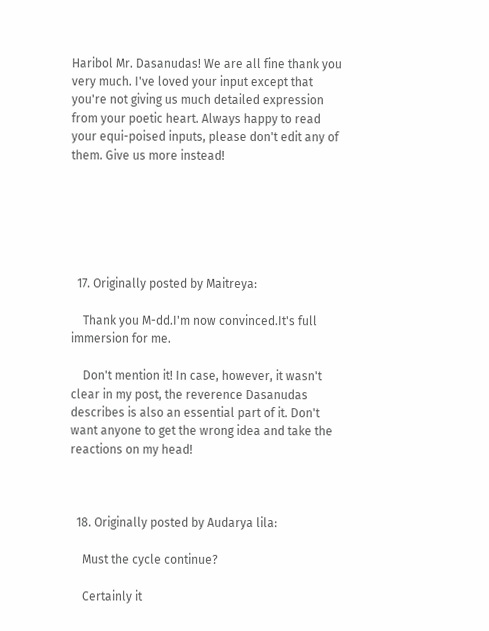Haribol Mr. Dasanudas! We are all fine thank you very much. I've loved your input except that you're not giving us much detailed expression from your poetic heart. Always happy to read your equi-poised inputs, please don't edit any of them. Give us more instead!






  17. Originally posted by Maitreya:

    Thank you M-dd.I'm now convinced.It's full immersion for me.

    Don't mention it! In case, however, it wasn't clear in my post, the reverence Dasanudas describes is also an essential part of it. Don't want anyone to get the wrong idea and take the reactions on my head!



  18. Originally posted by Audarya lila:

    Must the cycle continue?

    Certainly it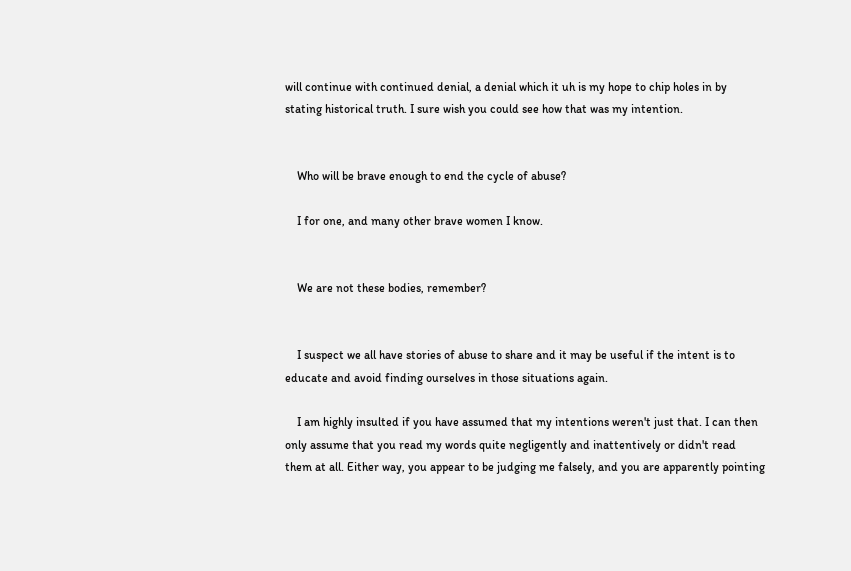will continue with continued denial, a denial which it uh is my hope to chip holes in by stating historical truth. I sure wish you could see how that was my intention.


    Who will be brave enough to end the cycle of abuse?

    I for one, and many other brave women I know.


    We are not these bodies, remember?


    I suspect we all have stories of abuse to share and it may be useful if the intent is to educate and avoid finding ourselves in those situations again.

    I am highly insulted if you have assumed that my intentions weren't just that. I can then only assume that you read my words quite negligently and inattentively or didn't read them at all. Either way, you appear to be judging me falsely, and you are apparently pointing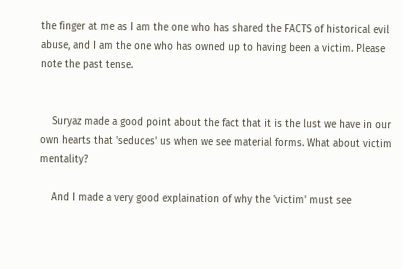the finger at me as I am the one who has shared the FACTS of historical evil abuse, and I am the one who has owned up to having been a victim. Please note the past tense.


    Suryaz made a good point about the fact that it is the lust we have in our own hearts that 'seduces' us when we see material forms. What about victim mentality?

    And I made a very good explaination of why the 'victim' must see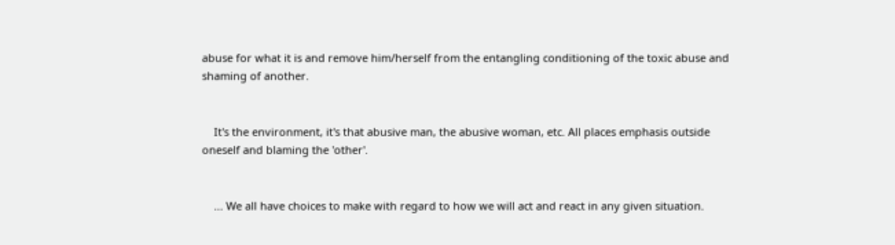abuse for what it is and remove him/herself from the entangling conditioning of the toxic abuse and shaming of another.


    It's the environment, it's that abusive man, the abusive woman, etc. All places emphasis outside oneself and blaming the 'other'.


    ... We all have choices to make with regard to how we will act and react in any given situation.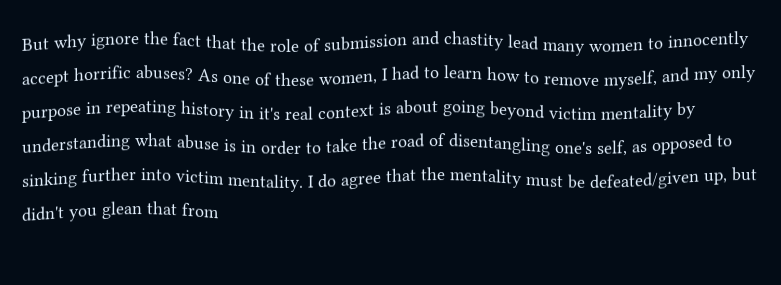But why ignore the fact that the role of submission and chastity lead many women to innocently accept horrific abuses? As one of these women, I had to learn how to remove myself, and my only purpose in repeating history in it's real context is about going beyond victim mentality by understanding what abuse is in order to take the road of disentangling one's self, as opposed to sinking further into victim mentality. I do agree that the mentality must be defeated/given up, but didn't you glean that from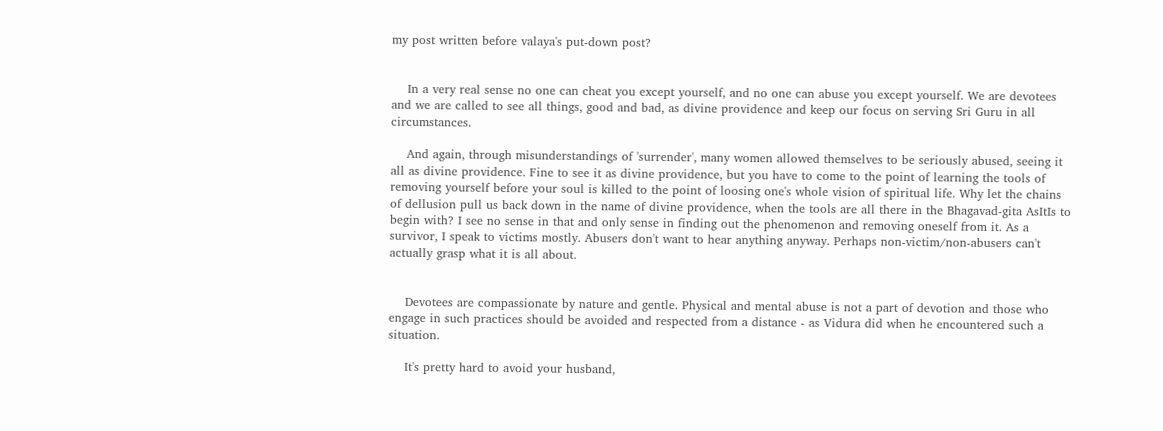my post written before valaya's put-down post?


    In a very real sense no one can cheat you except yourself, and no one can abuse you except yourself. We are devotees and we are called to see all things, good and bad, as divine providence and keep our focus on serving Sri Guru in all circumstances.

    And again, through misunderstandings of 'surrender', many women allowed themselves to be seriously abused, seeing it all as divine providence. Fine to see it as divine providence, but you have to come to the point of learning the tools of removing yourself before your soul is killed to the point of loosing one's whole vision of spiritual life. Why let the chains of dellusion pull us back down in the name of divine providence, when the tools are all there in the Bhagavad-gita AsItIs to begin with? I see no sense in that and only sense in finding out the phenomenon and removing oneself from it. As a survivor, I speak to victims mostly. Abusers don't want to hear anything anyway. Perhaps non-victim/non-abusers can't actually grasp what it is all about.


    Devotees are compassionate by nature and gentle. Physical and mental abuse is not a part of devotion and those who engage in such practices should be avoided and respected from a distance - as Vidura did when he encountered such a situation.

    It's pretty hard to avoid your husband,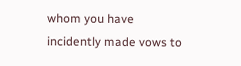whom you have incidently made vows to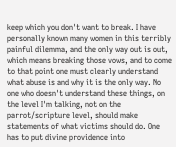keep which you don't want to break. I have personally known many women in this terribly painful dilemma, and the only way out is out, which means breaking those vows, and to come to that point one must clearly understand what abuse is and why it is the only way. No one who doesn't understand these things, on the level I'm talking, not on the parrot/scripture level, should make statements of what victims should do. One has to put divine providence into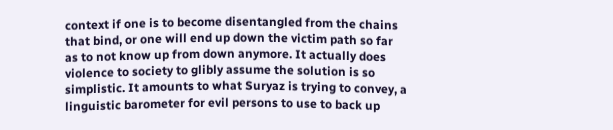context if one is to become disentangled from the chains that bind, or one will end up down the victim path so far as to not know up from down anymore. It actually does violence to society to glibly assume the solution is so simplistic. It amounts to what Suryaz is trying to convey, a linguistic barometer for evil persons to use to back up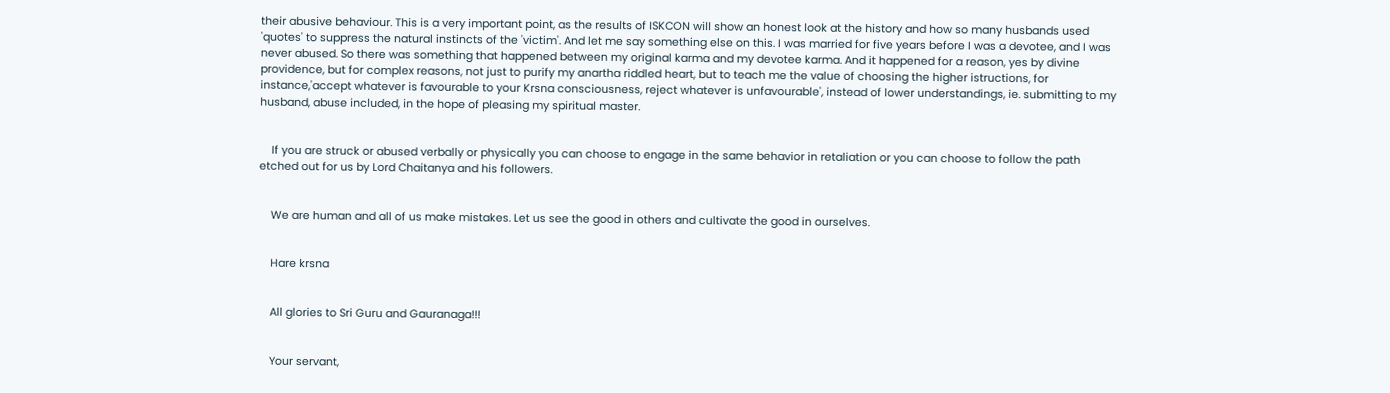their abusive behaviour. This is a very important point, as the results of ISKCON will show an honest look at the history and how so many husbands used 'quotes' to suppress the natural instincts of the 'victim'. And let me say something else on this. I was married for five years before I was a devotee, and I was never abused. So there was something that happened between my original karma and my devotee karma. And it happened for a reason, yes by divine providence, but for complex reasons, not just to purify my anartha riddled heart, but to teach me the value of choosing the higher istructions, for instance,'accept whatever is favourable to your Krsna consciousness, reject whatever is unfavourable', instead of lower understandings, ie. submitting to my husband, abuse included, in the hope of pleasing my spiritual master.


    If you are struck or abused verbally or physically you can choose to engage in the same behavior in retaliation or you can choose to follow the path etched out for us by Lord Chaitanya and his followers.


    We are human and all of us make mistakes. Let us see the good in others and cultivate the good in ourselves.


    Hare krsna


    All glories to Sri Guru and Gauranaga!!!


    Your servant,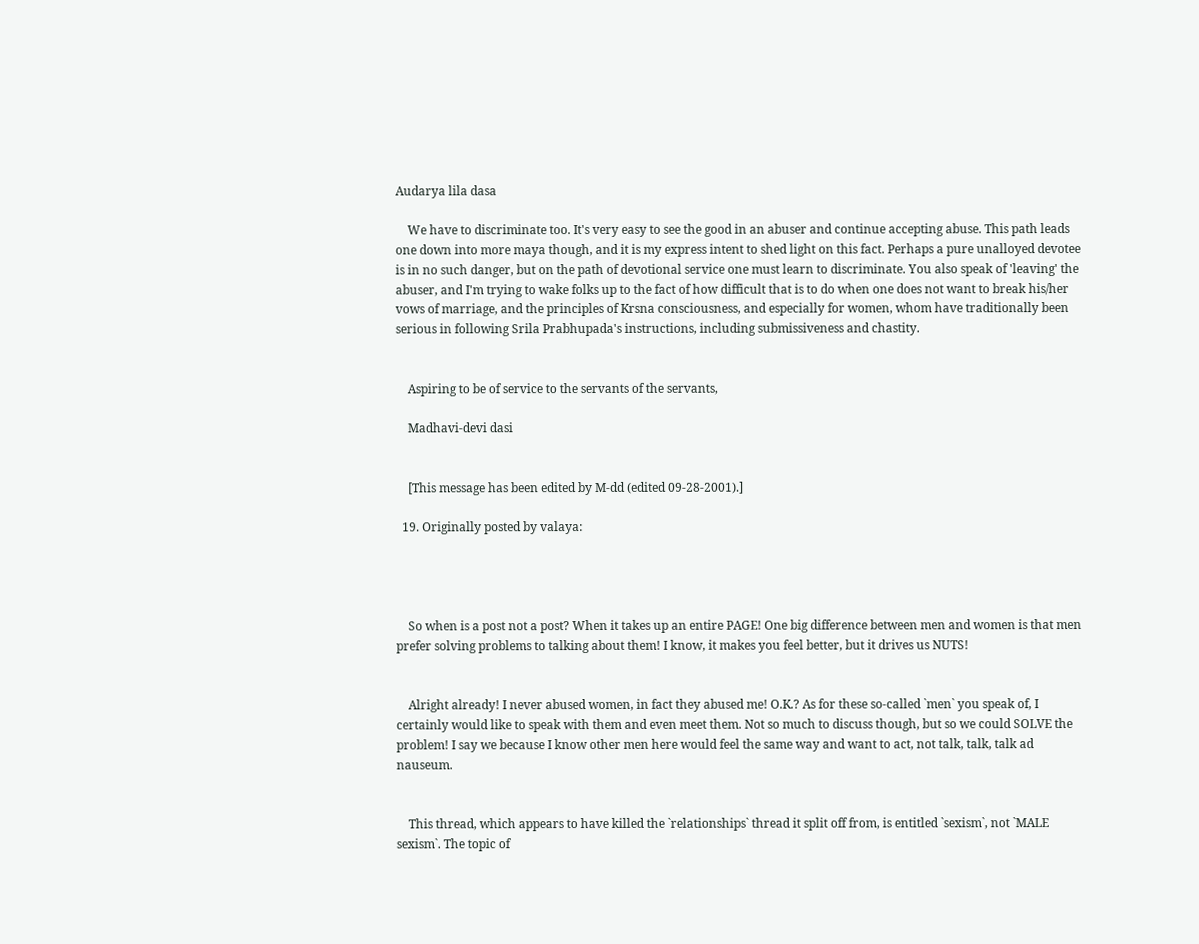Audarya lila dasa

    We have to discriminate too. It's very easy to see the good in an abuser and continue accepting abuse. This path leads one down into more maya though, and it is my express intent to shed light on this fact. Perhaps a pure unalloyed devotee is in no such danger, but on the path of devotional service one must learn to discriminate. You also speak of 'leaving' the abuser, and I'm trying to wake folks up to the fact of how difficult that is to do when one does not want to break his/her vows of marriage, and the principles of Krsna consciousness, and especially for women, whom have traditionally been serious in following Srila Prabhupada's instructions, including submissiveness and chastity.


    Aspiring to be of service to the servants of the servants,

    Madhavi-devi dasi


    [This message has been edited by M-dd (edited 09-28-2001).]

  19. Originally posted by valaya:




    So when is a post not a post? When it takes up an entire PAGE! One big difference between men and women is that men prefer solving problems to talking about them! I know, it makes you feel better, but it drives us NUTS!


    Alright already! I never abused women, in fact they abused me! O.K.? As for these so-called `men` you speak of, I certainly would like to speak with them and even meet them. Not so much to discuss though, but so we could SOLVE the problem! I say we because I know other men here would feel the same way and want to act, not talk, talk, talk ad nauseum.


    This thread, which appears to have killed the `relationships` thread it split off from, is entitled `sexism`, not `MALE sexism`. The topic of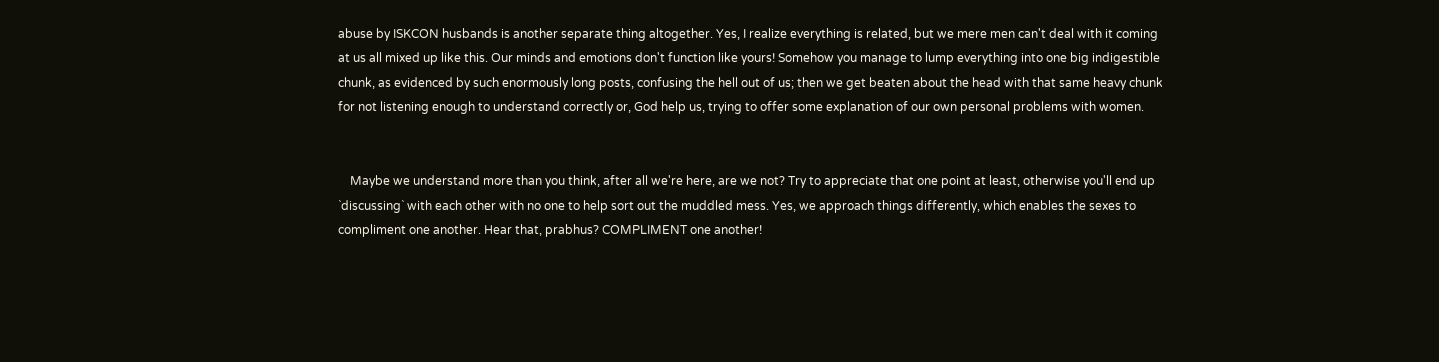abuse by ISKCON husbands is another separate thing altogether. Yes, I realize everything is related, but we mere men can't deal with it coming at us all mixed up like this. Our minds and emotions don't function like yours! Somehow you manage to lump everything into one big indigestible chunk, as evidenced by such enormously long posts, confusing the hell out of us; then we get beaten about the head with that same heavy chunk for not listening enough to understand correctly or, God help us, trying to offer some explanation of our own personal problems with women.


    Maybe we understand more than you think, after all we're here, are we not? Try to appreciate that one point at least, otherwise you'll end up `discussing` with each other with no one to help sort out the muddled mess. Yes, we approach things differently, which enables the sexes to compliment one another. Hear that, prabhus? COMPLIMENT one another!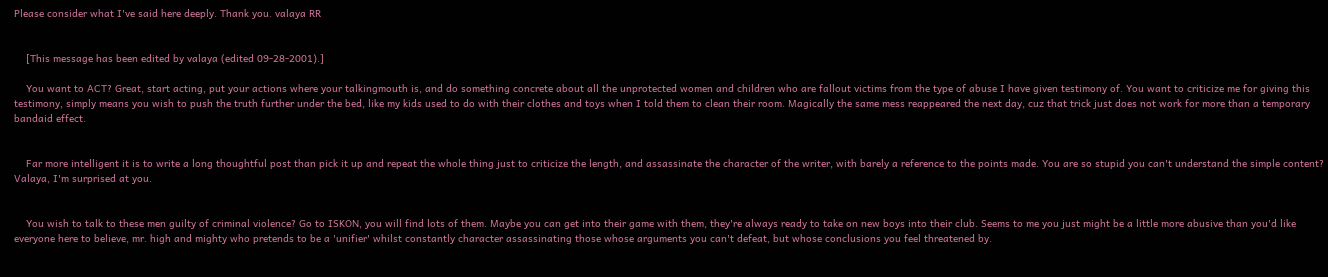Please consider what I've said here deeply. Thank you. valaya RR


    [This message has been edited by valaya (edited 09-28-2001).]

    You want to ACT? Great, start acting, put your actions where your talkingmouth is, and do something concrete about all the unprotected women and children who are fallout victims from the type of abuse I have given testimony of. You want to criticize me for giving this testimony, simply means you wish to push the truth further under the bed, like my kids used to do with their clothes and toys when I told them to clean their room. Magically the same mess reappeared the next day, cuz that trick just does not work for more than a temporary bandaid effect.


    Far more intelligent it is to write a long thoughtful post than pick it up and repeat the whole thing just to criticize the length, and assassinate the character of the writer, with barely a reference to the points made. You are so stupid you can't understand the simple content? Valaya, I'm surprised at you.


    You wish to talk to these men guilty of criminal violence? Go to ISKON, you will find lots of them. Maybe you can get into their game with them, they're always ready to take on new boys into their club. Seems to me you just might be a little more abusive than you'd like everyone here to believe, mr. high and mighty who pretends to be a 'unifier' whilst constantly character assassinating those whose arguments you can't defeat, but whose conclusions you feel threatened by.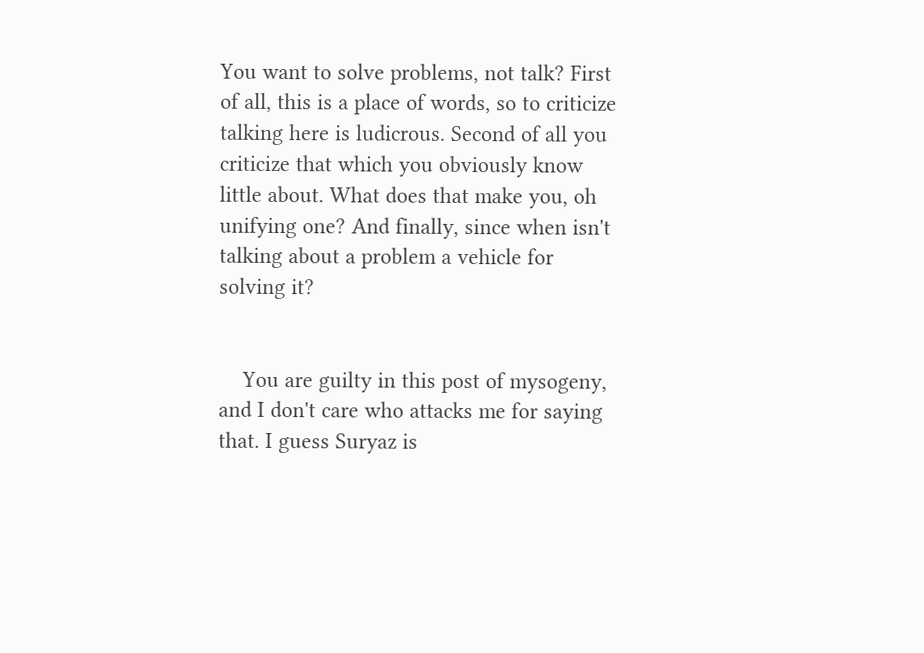You want to solve problems, not talk? First of all, this is a place of words, so to criticize talking here is ludicrous. Second of all you criticize that which you obviously know little about. What does that make you, oh unifying one? And finally, since when isn't talking about a problem a vehicle for solving it?


    You are guilty in this post of mysogeny, and I don't care who attacks me for saying that. I guess Suryaz is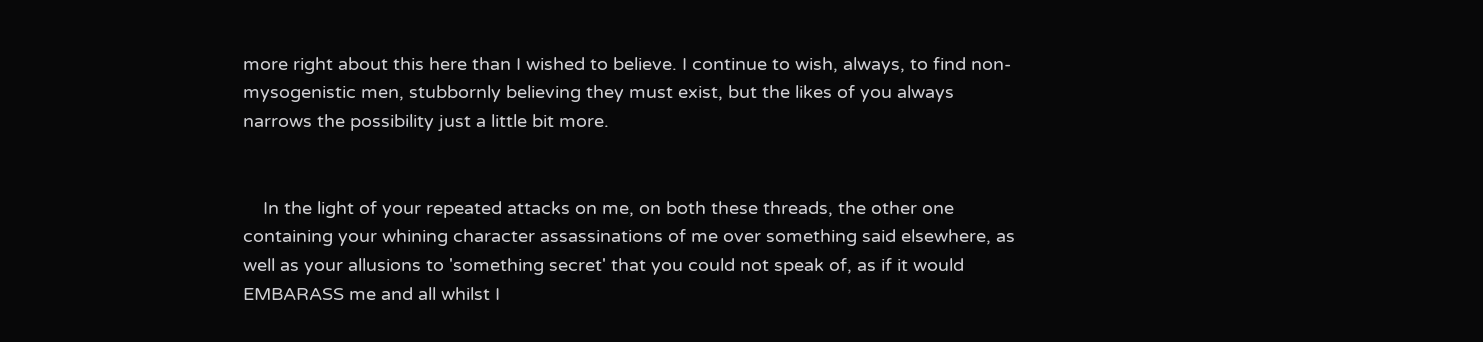more right about this here than I wished to believe. I continue to wish, always, to find non-mysogenistic men, stubbornly believing they must exist, but the likes of you always narrows the possibility just a little bit more.


    In the light of your repeated attacks on me, on both these threads, the other one containing your whining character assassinations of me over something said elsewhere, as well as your allusions to 'something secret' that you could not speak of, as if it would EMBARASS me and all whilst I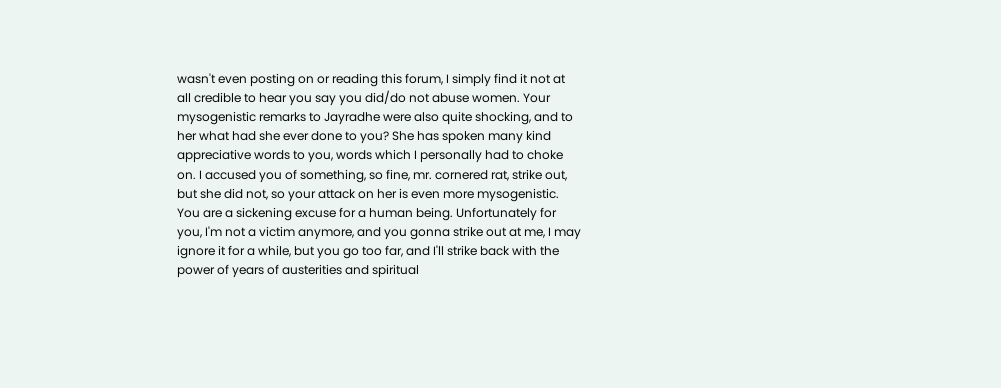wasn't even posting on or reading this forum, I simply find it not at all credible to hear you say you did/do not abuse women. Your mysogenistic remarks to Jayradhe were also quite shocking, and to her what had she ever done to you? She has spoken many kind appreciative words to you, words which I personally had to choke on. I accused you of something, so fine, mr. cornered rat, strike out, but she did not, so your attack on her is even more mysogenistic. You are a sickening excuse for a human being. Unfortunately for you, I'm not a victim anymore, and you gonna strike out at me, I may ignore it for a while, but you go too far, and I'll strike back with the power of years of austerities and spiritual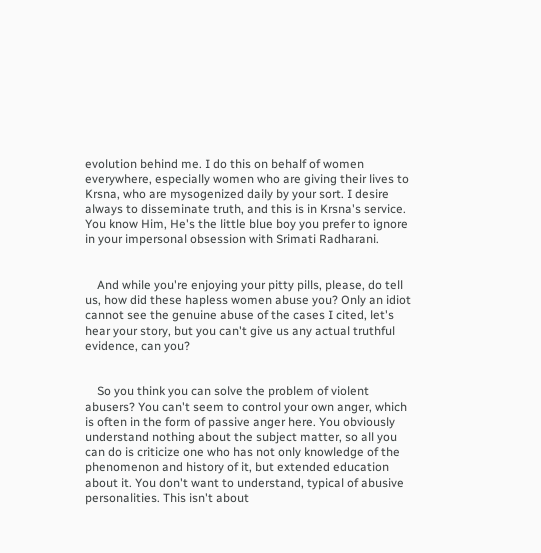evolution behind me. I do this on behalf of women everywhere, especially women who are giving their lives to Krsna, who are mysogenized daily by your sort. I desire always to disseminate truth, and this is in Krsna's service. You know Him, He's the little blue boy you prefer to ignore in your impersonal obsession with Srimati Radharani.


    And while you're enjoying your pitty pills, please, do tell us, how did these hapless women abuse you? Only an idiot cannot see the genuine abuse of the cases I cited, let's hear your story, but you can't give us any actual truthful evidence, can you?


    So you think you can solve the problem of violent abusers? You can't seem to control your own anger, which is often in the form of passive anger here. You obviously understand nothing about the subject matter, so all you can do is criticize one who has not only knowledge of the phenomenon and history of it, but extended education about it. You don't want to understand, typical of abusive personalities. This isn't about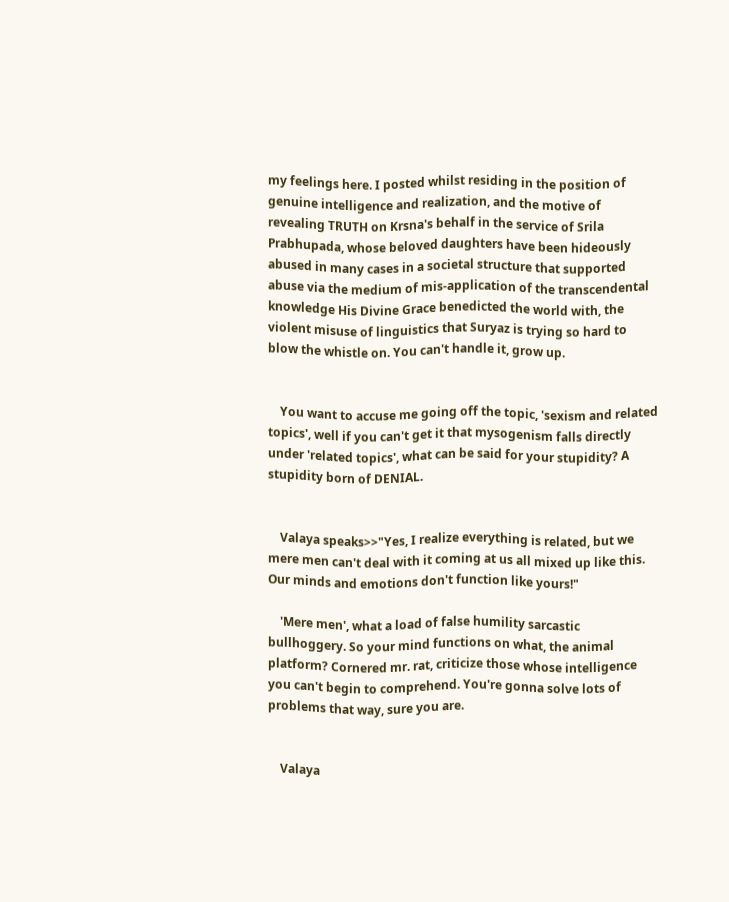my feelings here. I posted whilst residing in the position of genuine intelligence and realization, and the motive of revealing TRUTH on Krsna's behalf in the service of Srila Prabhupada, whose beloved daughters have been hideously abused in many cases in a societal structure that supported abuse via the medium of mis-application of the transcendental knowledge His Divine Grace benedicted the world with, the violent misuse of linguistics that Suryaz is trying so hard to blow the whistle on. You can't handle it, grow up.


    You want to accuse me going off the topic, 'sexism and related topics', well if you can't get it that mysogenism falls directly under 'related topics', what can be said for your stupidity? A stupidity born of DENIAL.


    Valaya speaks>>"Yes, I realize everything is related, but we mere men can't deal with it coming at us all mixed up like this. Our minds and emotions don't function like yours!"

    'Mere men', what a load of false humility sarcastic bullhoggery. So your mind functions on what, the animal platform? Cornered mr. rat, criticize those whose intelligence you can't begin to comprehend. You're gonna solve lots of problems that way, sure you are.


    Valaya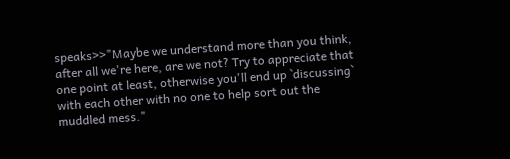speaks>>"Maybe we understand more than you think, after all we're here, are we not? Try to appreciate that one point at least, otherwise you'll end up `discussing` with each other with no one to help sort out the muddled mess."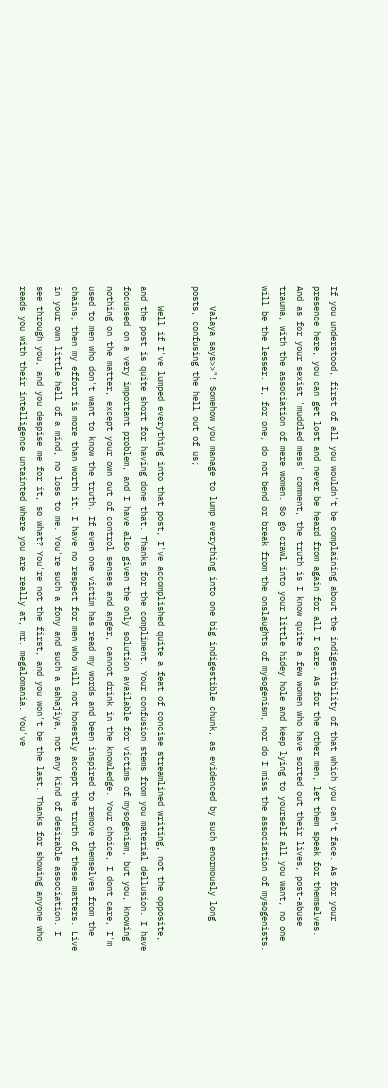If you understood, first of all you wouldn't be complaining about the indigestibility of that which you can't face. As for your presence here, you can get lost and never be heard from again for all I care. As for the other men, let them speak for themselves. And as for your sexist 'muddled mess' comment, the truth is I know quite a few women who have sorted out their lives, post-abuse trauma, with the association of mere women. So go crawl into your little hidey hole and keep lying to yourself all you want, no one will be the lesser. I, for one, do not bend or break from the onslaughts of mysogenism, nor do I miss the association of mysogenists.


    Valaya says>>"! Somehow you manage to lump everything into one big indigestible chunk, as evidenced by such enormously long posts, confusing the hell out of us;

    Well if I've lumped everything into that post, I've accomplished quite a feat of concise streamlined writing, not the opposite, and the post is quite short for having done that. Thanks for the compliment. Your confusion stems from you material dellusion. I have focussed on a very important problem, and I have also given the only solution available for victims of mysogenism, but you, knowing nothing on the matter, except your own out of control senses and anger, cannot drink in the knowledge. Your choice, I dont care, I'm used to men who don't want to know the truth. If even one victim has read my words and been inspired to remove themselves from the chains, then my effort is more than worth it. I have no respect for men who will not honestly accept the truth of these matters. Live in your own little hell of a mind, no loss to me. You're such a fony and such a sahajiya, not any kind of desirable association. I see through you, and you despise me for it, so what? You're not the first, and you won't be the last. Thanks for showing anyone who reads you with their intelligence untainted where you are really at, mr. megalomania. You've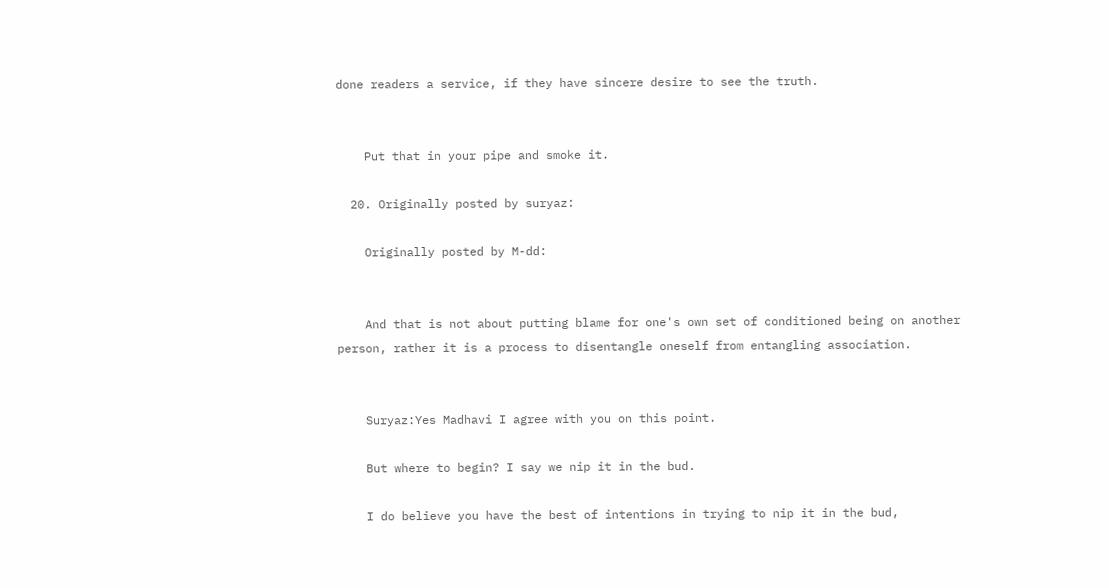done readers a service, if they have sincere desire to see the truth.


    Put that in your pipe and smoke it.

  20. Originally posted by suryaz:

    Originally posted by M-dd:


    And that is not about putting blame for one's own set of conditioned being on another person, rather it is a process to disentangle oneself from entangling association.


    Suryaz:Yes Madhavi I agree with you on this point.

    But where to begin? I say we nip it in the bud.

    I do believe you have the best of intentions in trying to nip it in the bud,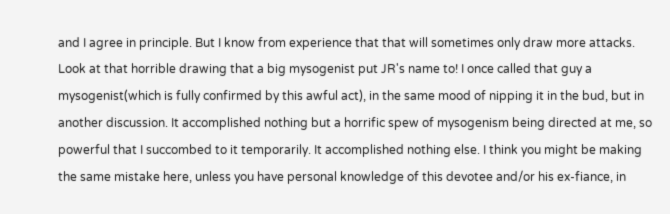and I agree in principle. But I know from experience that that will sometimes only draw more attacks. Look at that horrible drawing that a big mysogenist put JR's name to! I once called that guy a mysogenist(which is fully confirmed by this awful act), in the same mood of nipping it in the bud, but in another discussion. It accomplished nothing but a horrific spew of mysogenism being directed at me, so powerful that I succombed to it temporarily. It accomplished nothing else. I think you might be making the same mistake here, unless you have personal knowledge of this devotee and/or his ex-fiance, in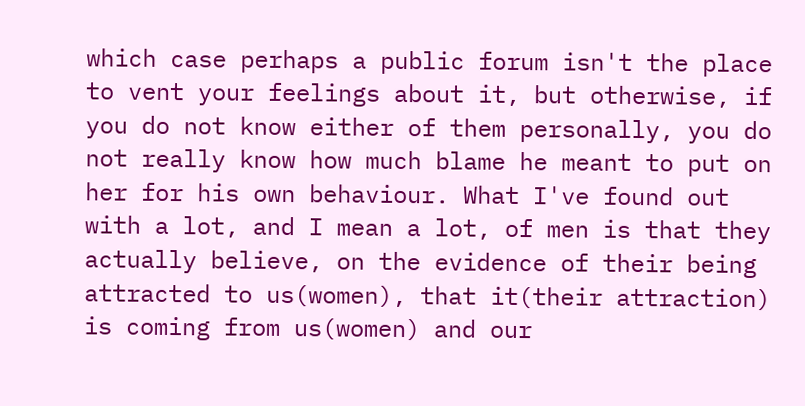which case perhaps a public forum isn't the place to vent your feelings about it, but otherwise, if you do not know either of them personally, you do not really know how much blame he meant to put on her for his own behaviour. What I've found out with a lot, and I mean a lot, of men is that they actually believe, on the evidence of their being attracted to us(women), that it(their attraction) is coming from us(women) and our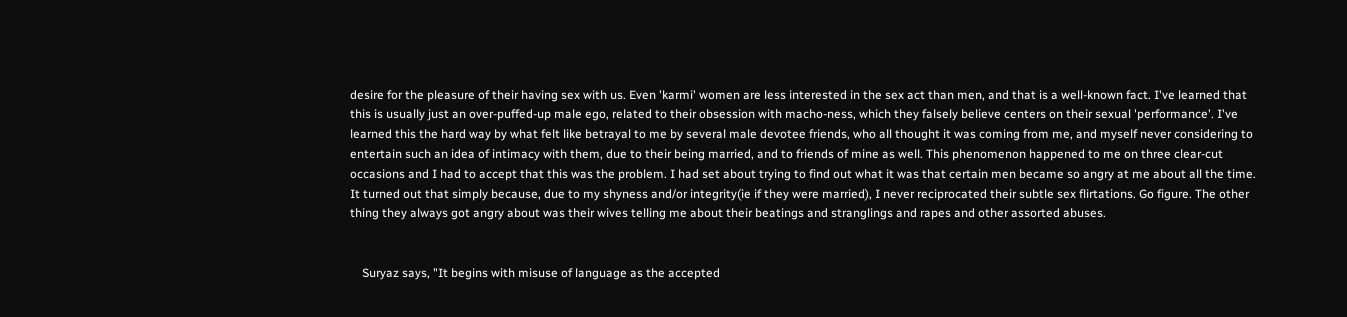desire for the pleasure of their having sex with us. Even 'karmi' women are less interested in the sex act than men, and that is a well-known fact. I've learned that this is usually just an over-puffed-up male ego, related to their obsession with macho-ness, which they falsely believe centers on their sexual 'performance'. I've learned this the hard way by what felt like betrayal to me by several male devotee friends, who all thought it was coming from me, and myself never considering to entertain such an idea of intimacy with them, due to their being married, and to friends of mine as well. This phenomenon happened to me on three clear-cut occasions and I had to accept that this was the problem. I had set about trying to find out what it was that certain men became so angry at me about all the time. It turned out that simply because, due to my shyness and/or integrity(ie if they were married), I never reciprocated their subtle sex flirtations. Go figure. The other thing they always got angry about was their wives telling me about their beatings and stranglings and rapes and other assorted abuses.


    Suryaz says, "It begins with misuse of language as the accepted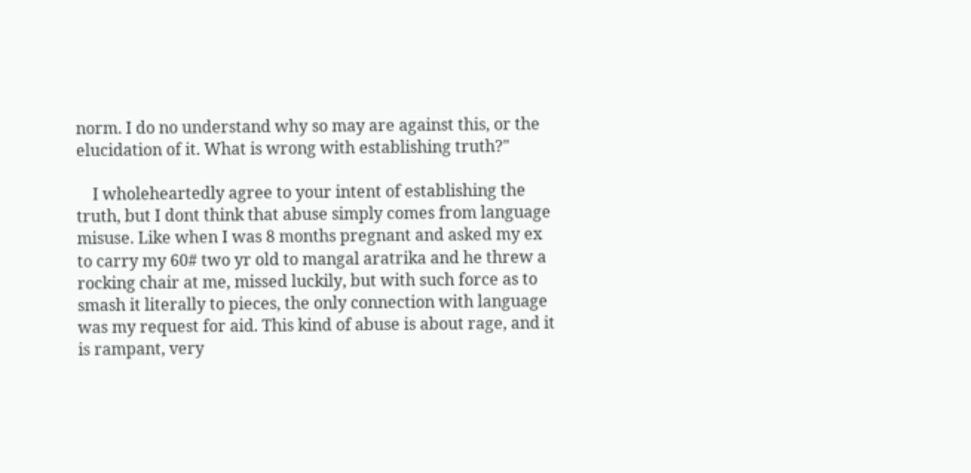norm. I do no understand why so may are against this, or the elucidation of it. What is wrong with establishing truth?"

    I wholeheartedly agree to your intent of establishing the truth, but I dont think that abuse simply comes from language misuse. Like when I was 8 months pregnant and asked my ex to carry my 60# two yr old to mangal aratrika and he threw a rocking chair at me, missed luckily, but with such force as to smash it literally to pieces, the only connection with language was my request for aid. This kind of abuse is about rage, and it is rampant, very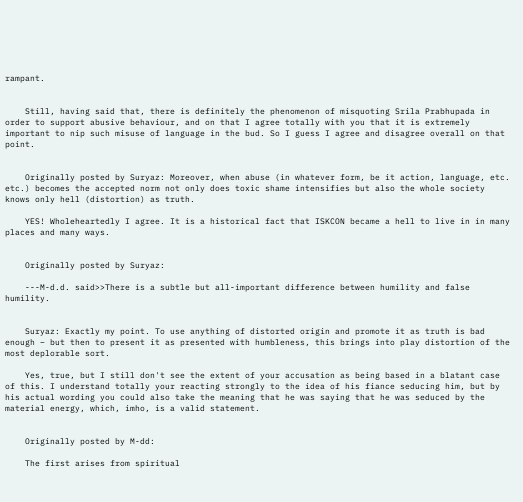rampant.


    Still, having said that, there is definitely the phenomenon of misquoting Srila Prabhupada in order to support abusive behaviour, and on that I agree totally with you that it is extremely important to nip such misuse of language in the bud. So I guess I agree and disagree overall on that point.


    Originally posted by Suryaz: Moreover, when abuse (in whatever form, be it action, language, etc. etc.) becomes the accepted norm not only does toxic shame intensifies but also the whole society knows only hell (distortion) as truth.

    YES! Wholeheartedly I agree. It is a historical fact that ISKCON became a hell to live in in many places and many ways.


    Originally posted by Suryaz:

    ---M-d.d. said>>There is a subtle but all-important difference between humility and false humility.


    Suryaz: Exactly my point. To use anything of distorted origin and promote it as truth is bad enough – but then to present it as presented with humbleness, this brings into play distortion of the most deplorable sort.

    Yes, true, but I still don't see the extent of your accusation as being based in a blatant case of this. I understand totally your reacting strongly to the idea of his fiance seducing him, but by his actual wording you could also take the meaning that he was saying that he was seduced by the material energy, which, imho, is a valid statement.


    Originally posted by M-dd:

    The first arises from spiritual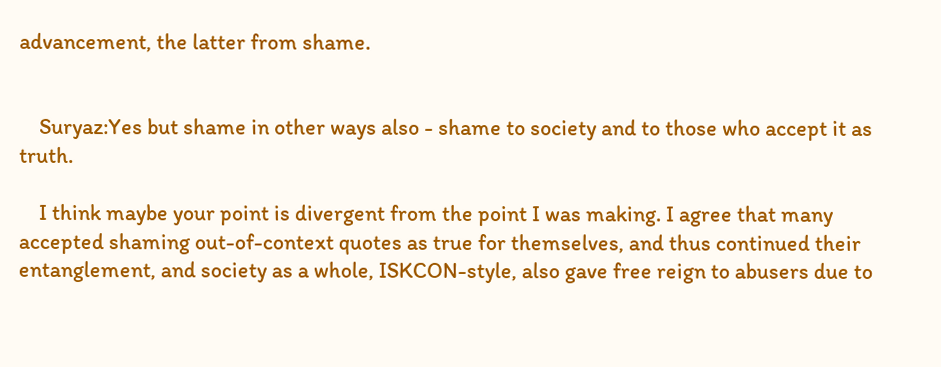advancement, the latter from shame.


    Suryaz:Yes but shame in other ways also - shame to society and to those who accept it as truth.

    I think maybe your point is divergent from the point I was making. I agree that many accepted shaming out-of-context quotes as true for themselves, and thus continued their entanglement, and society as a whole, ISKCON-style, also gave free reign to abusers due to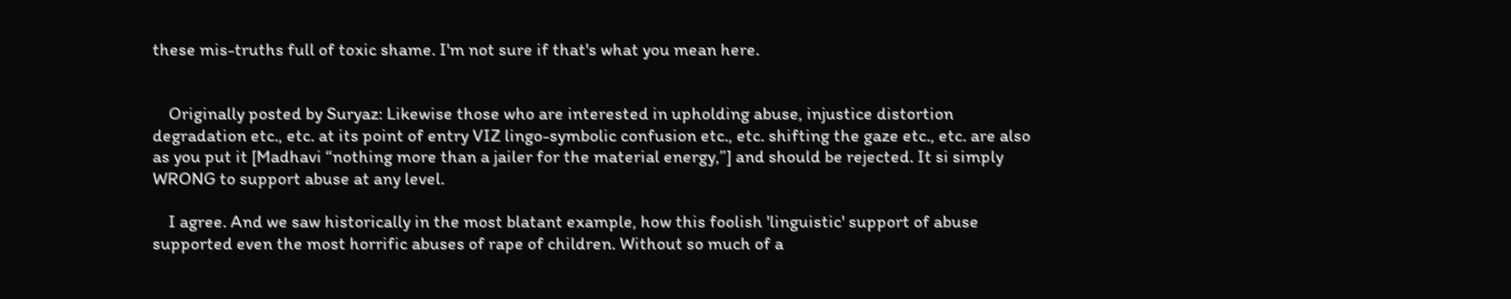these mis-truths full of toxic shame. I'm not sure if that's what you mean here.


    Originally posted by Suryaz: Likewise those who are interested in upholding abuse, injustice distortion degradation etc., etc. at its point of entry VIZ lingo-symbolic confusion etc., etc. shifting the gaze etc., etc. are also as you put it [Madhavi “nothing more than a jailer for the material energy,”] and should be rejected. It si simply WRONG to support abuse at any level.

    I agree. And we saw historically in the most blatant example, how this foolish 'linguistic' support of abuse supported even the most horrific abuses of rape of children. Without so much of a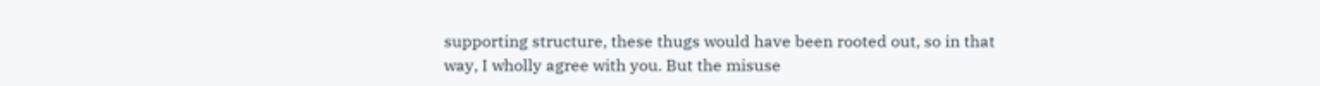supporting structure, these thugs would have been rooted out, so in that way, I wholly agree with you. But the misuse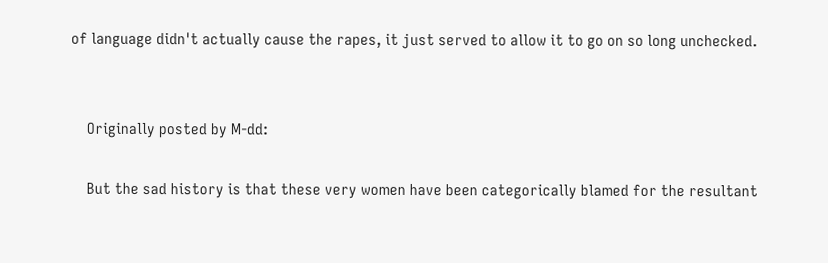of language didn't actually cause the rapes, it just served to allow it to go on so long unchecked.


    Originally posted by M-dd:

    But the sad history is that these very women have been categorically blamed for the resultant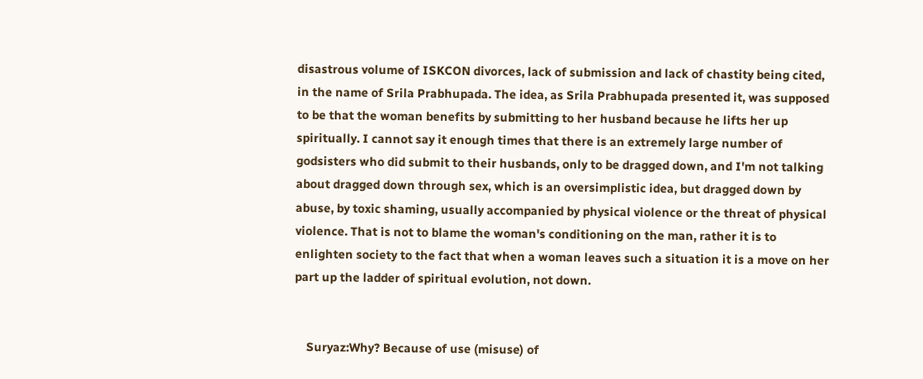disastrous volume of ISKCON divorces, lack of submission and lack of chastity being cited, in the name of Srila Prabhupada. The idea, as Srila Prabhupada presented it, was supposed to be that the woman benefits by submitting to her husband because he lifts her up spiritually. I cannot say it enough times that there is an extremely large number of godsisters who did submit to their husbands, only to be dragged down, and I'm not talking about dragged down through sex, which is an oversimplistic idea, but dragged down by abuse, by toxic shaming, usually accompanied by physical violence or the threat of physical violence. That is not to blame the woman's conditioning on the man, rather it is to enlighten society to the fact that when a woman leaves such a situation it is a move on her part up the ladder of spiritual evolution, not down.


    Suryaz:Why? Because of use (misuse) of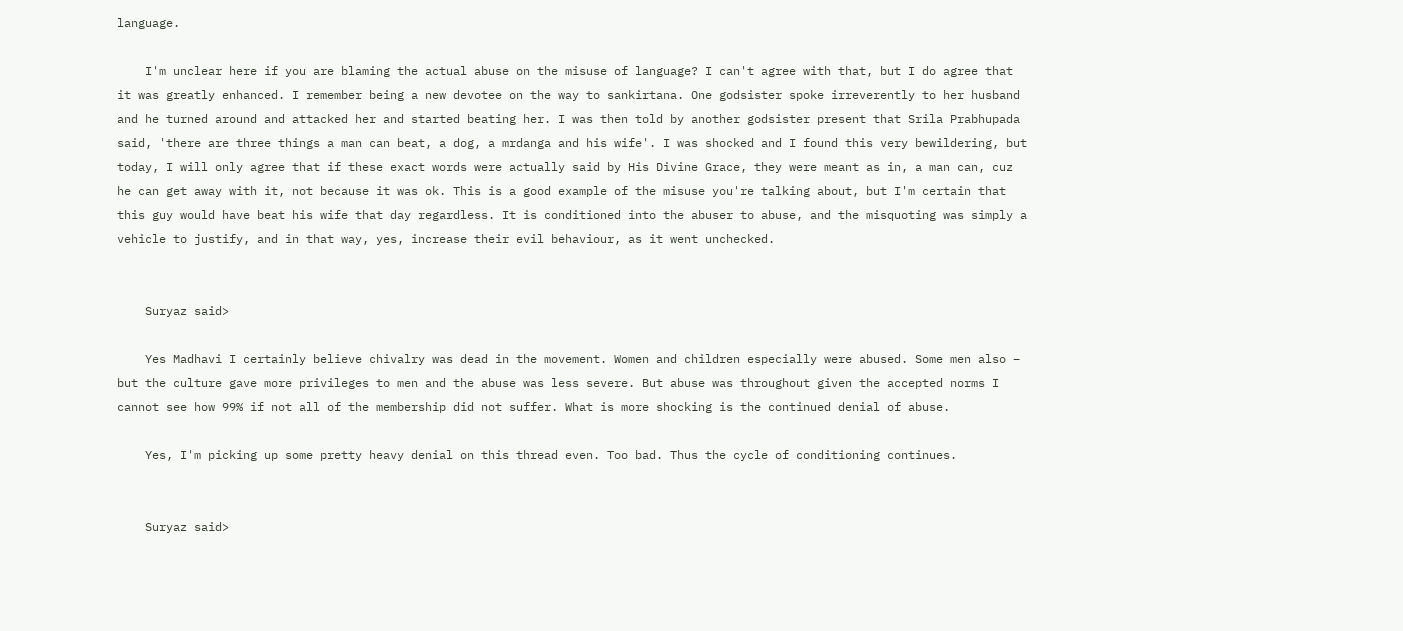language.

    I'm unclear here if you are blaming the actual abuse on the misuse of language? I can't agree with that, but I do agree that it was greatly enhanced. I remember being a new devotee on the way to sankirtana. One godsister spoke irreverently to her husband and he turned around and attacked her and started beating her. I was then told by another godsister present that Srila Prabhupada said, 'there are three things a man can beat, a dog, a mrdanga and his wife'. I was shocked and I found this very bewildering, but today, I will only agree that if these exact words were actually said by His Divine Grace, they were meant as in, a man can, cuz he can get away with it, not because it was ok. This is a good example of the misuse you're talking about, but I'm certain that this guy would have beat his wife that day regardless. It is conditioned into the abuser to abuse, and the misquoting was simply a vehicle to justify, and in that way, yes, increase their evil behaviour, as it went unchecked.


    Suryaz said>

    Yes Madhavi I certainly believe chivalry was dead in the movement. Women and children especially were abused. Some men also – but the culture gave more privileges to men and the abuse was less severe. But abuse was throughout given the accepted norms I cannot see how 99% if not all of the membership did not suffer. What is more shocking is the continued denial of abuse.

    Yes, I'm picking up some pretty heavy denial on this thread even. Too bad. Thus the cycle of conditioning continues.


    Suryaz said>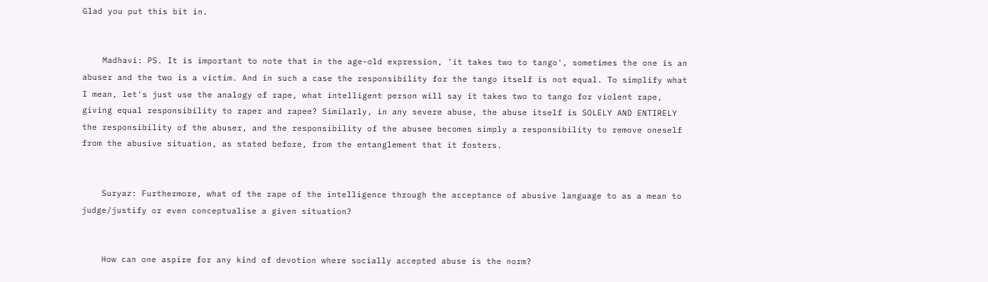Glad you put this bit in.


    Madhavi: PS. It is important to note that in the age-old expression, 'it takes two to tango', sometimes the one is an abuser and the two is a victim. And in such a case the responsibility for the tango itself is not equal. To simplify what I mean, let's just use the analogy of rape, what intelligent person will say it takes two to tango for violent rape, giving equal responsibility to raper and rapee? Similarly, in any severe abuse, the abuse itself is SOLELY AND ENTIRELY the responsibility of the abuser, and the responsibility of the abusee becomes simply a responsibility to remove oneself from the abusive situation, as stated before, from the entanglement that it fosters.


    Suryaz: Furthermore, what of the rape of the intelligence through the acceptance of abusive language to as a mean to judge/justify or even conceptualise a given situation?


    How can one aspire for any kind of devotion where socially accepted abuse is the norm?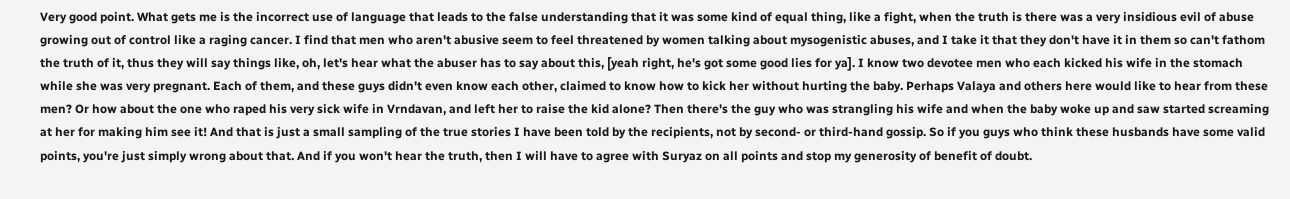Very good point. What gets me is the incorrect use of language that leads to the false understanding that it was some kind of equal thing, like a fight, when the truth is there was a very insidious evil of abuse growing out of control like a raging cancer. I find that men who aren't abusive seem to feel threatened by women talking about mysogenistic abuses, and I take it that they don't have it in them so can't fathom the truth of it, thus they will say things like, oh, let's hear what the abuser has to say about this, [yeah right, he's got some good lies for ya]. I know two devotee men who each kicked his wife in the stomach while she was very pregnant. Each of them, and these guys didn't even know each other, claimed to know how to kick her without hurting the baby. Perhaps Valaya and others here would like to hear from these men? Or how about the one who raped his very sick wife in Vrndavan, and left her to raise the kid alone? Then there's the guy who was strangling his wife and when the baby woke up and saw started screaming at her for making him see it! And that is just a small sampling of the true stories I have been told by the recipients, not by second- or third-hand gossip. So if you guys who think these husbands have some valid points, you're just simply wrong about that. And if you won't hear the truth, then I will have to agree with Suryaz on all points and stop my generosity of benefit of doubt.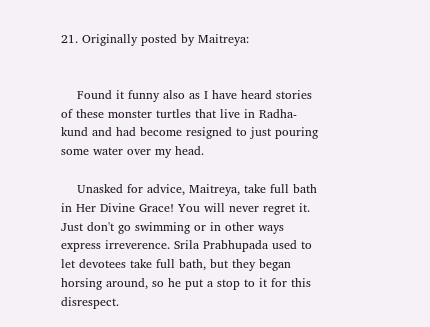21. Originally posted by Maitreya:


    Found it funny also as I have heard stories of these monster turtles that live in Radha-kund and had become resigned to just pouring some water over my head.

    Unasked for advice, Maitreya, take full bath in Her Divine Grace! You will never regret it. Just don't go swimming or in other ways express irreverence. Srila Prabhupada used to let devotees take full bath, but they began horsing around, so he put a stop to it for this disrespect.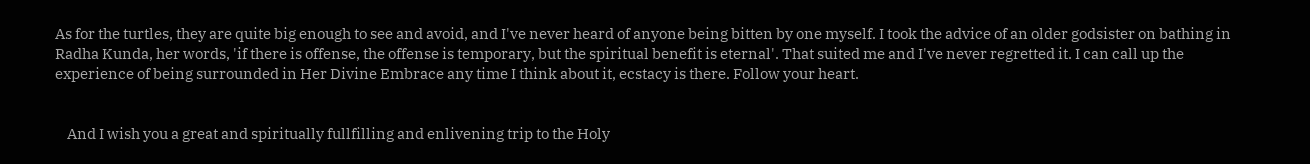As for the turtles, they are quite big enough to see and avoid, and I've never heard of anyone being bitten by one myself. I took the advice of an older godsister on bathing in Radha Kunda, her words, 'if there is offense, the offense is temporary, but the spiritual benefit is eternal'. That suited me and I've never regretted it. I can call up the experience of being surrounded in Her Divine Embrace any time I think about it, ecstacy is there. Follow your heart.


    And I wish you a great and spiritually fullfilling and enlivening trip to the Holy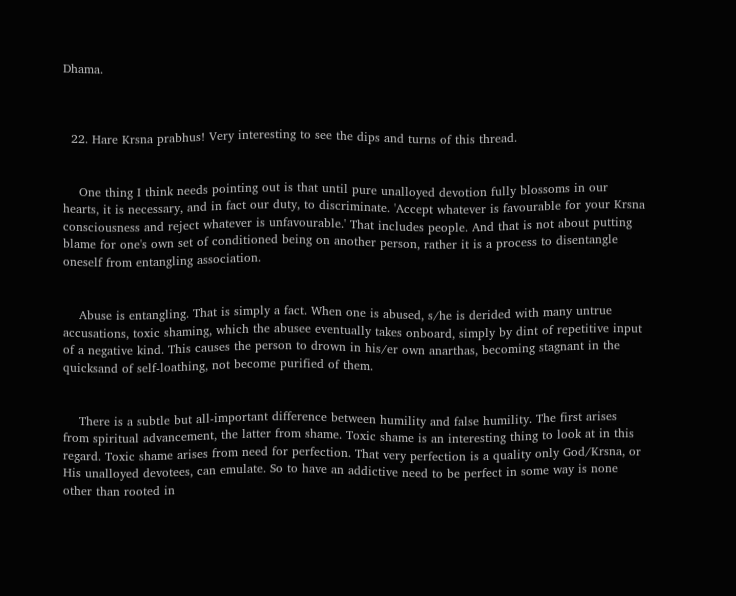Dhama.



  22. Hare Krsna prabhus! Very interesting to see the dips and turns of this thread.


    One thing I think needs pointing out is that until pure unalloyed devotion fully blossoms in our hearts, it is necessary, and in fact our duty, to discriminate. 'Accept whatever is favourable for your Krsna consciousness and reject whatever is unfavourable.' That includes people. And that is not about putting blame for one's own set of conditioned being on another person, rather it is a process to disentangle oneself from entangling association.


    Abuse is entangling. That is simply a fact. When one is abused, s/he is derided with many untrue accusations, toxic shaming, which the abusee eventually takes onboard, simply by dint of repetitive input of a negative kind. This causes the person to drown in his/er own anarthas, becoming stagnant in the quicksand of self-loathing, not become purified of them.


    There is a subtle but all-important difference between humility and false humility. The first arises from spiritual advancement, the latter from shame. Toxic shame is an interesting thing to look at in this regard. Toxic shame arises from need for perfection. That very perfection is a quality only God/Krsna, or His unalloyed devotees, can emulate. So to have an addictive need to be perfect in some way is none other than rooted in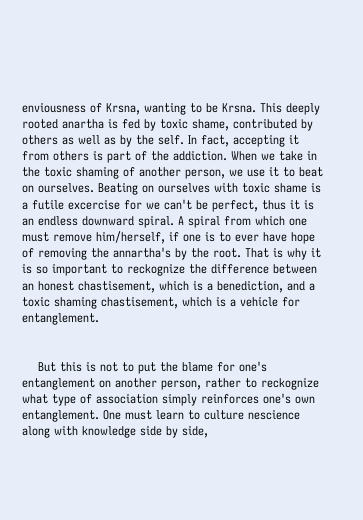enviousness of Krsna, wanting to be Krsna. This deeply rooted anartha is fed by toxic shame, contributed by others as well as by the self. In fact, accepting it from others is part of the addiction. When we take in the toxic shaming of another person, we use it to beat on ourselves. Beating on ourselves with toxic shame is a futile excercise for we can't be perfect, thus it is an endless downward spiral. A spiral from which one must remove him/herself, if one is to ever have hope of removing the annartha's by the root. That is why it is so important to reckognize the difference between an honest chastisement, which is a benediction, and a toxic shaming chastisement, which is a vehicle for entanglement.


    But this is not to put the blame for one's entanglement on another person, rather to reckognize what type of association simply reinforces one's own entanglement. One must learn to culture nescience along with knowledge side by side,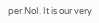per NoI. It is our very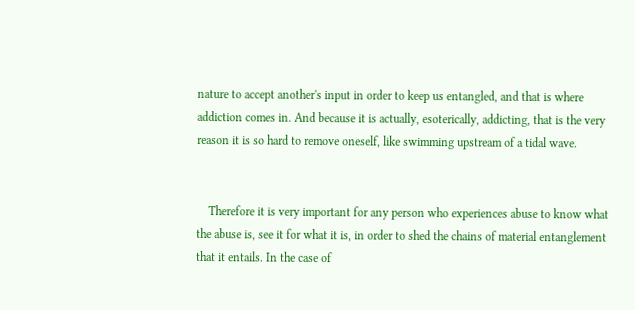nature to accept another's input in order to keep us entangled, and that is where addiction comes in. And because it is actually, esoterically, addicting, that is the very reason it is so hard to remove oneself, like swimming upstream of a tidal wave.


    Therefore it is very important for any person who experiences abuse to know what the abuse is, see it for what it is, in order to shed the chains of material entanglement that it entails. In the case of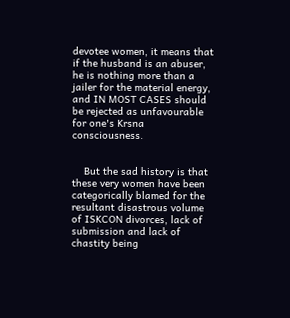devotee women, it means that if the husband is an abuser, he is nothing more than a jailer for the material energy, and IN MOST CASES should be rejected as unfavourable for one's Krsna consciousness.


    But the sad history is that these very women have been categorically blamed for the resultant disastrous volume of ISKCON divorces, lack of submission and lack of chastity being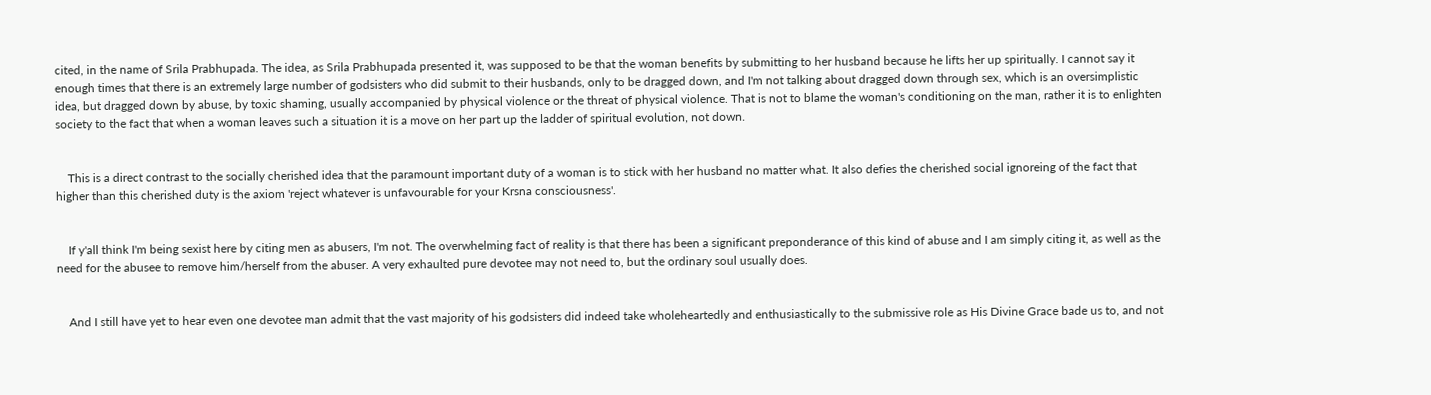cited, in the name of Srila Prabhupada. The idea, as Srila Prabhupada presented it, was supposed to be that the woman benefits by submitting to her husband because he lifts her up spiritually. I cannot say it enough times that there is an extremely large number of godsisters who did submit to their husbands, only to be dragged down, and I'm not talking about dragged down through sex, which is an oversimplistic idea, but dragged down by abuse, by toxic shaming, usually accompanied by physical violence or the threat of physical violence. That is not to blame the woman's conditioning on the man, rather it is to enlighten society to the fact that when a woman leaves such a situation it is a move on her part up the ladder of spiritual evolution, not down.


    This is a direct contrast to the socially cherished idea that the paramount important duty of a woman is to stick with her husband no matter what. It also defies the cherished social ignoreing of the fact that higher than this cherished duty is the axiom 'reject whatever is unfavourable for your Krsna consciousness'.


    If y'all think I'm being sexist here by citing men as abusers, I'm not. The overwhelming fact of reality is that there has been a significant preponderance of this kind of abuse and I am simply citing it, as well as the need for the abusee to remove him/herself from the abuser. A very exhaulted pure devotee may not need to, but the ordinary soul usually does.


    And I still have yet to hear even one devotee man admit that the vast majority of his godsisters did indeed take wholeheartedly and enthusiastically to the submissive role as His Divine Grace bade us to, and not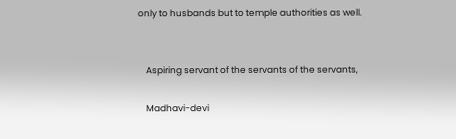only to husbands but to temple authorities as well.


    Aspiring servant of the servants of the servants,

    Madhavi-devi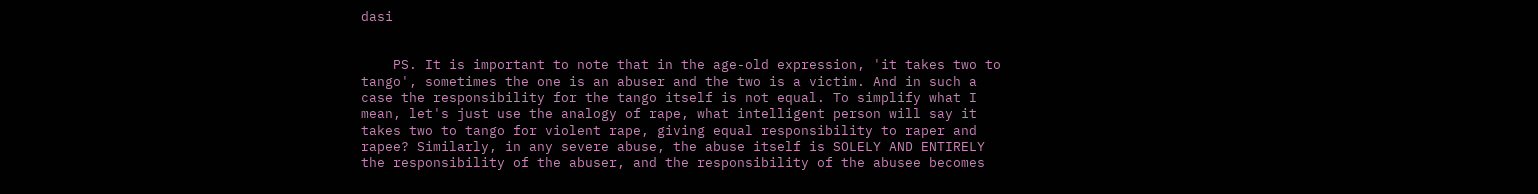dasi


    PS. It is important to note that in the age-old expression, 'it takes two to tango', sometimes the one is an abuser and the two is a victim. And in such a case the responsibility for the tango itself is not equal. To simplify what I mean, let's just use the analogy of rape, what intelligent person will say it takes two to tango for violent rape, giving equal responsibility to raper and rapee? Similarly, in any severe abuse, the abuse itself is SOLELY AND ENTIRELY the responsibility of the abuser, and the responsibility of the abusee becomes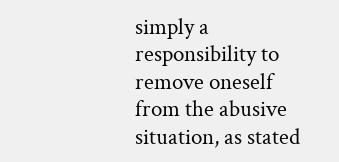simply a responsibility to remove oneself from the abusive situation, as stated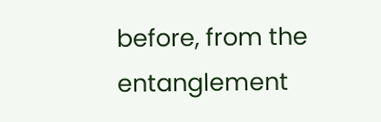before, from the entanglement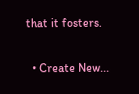that it fosters.

  • Create New...